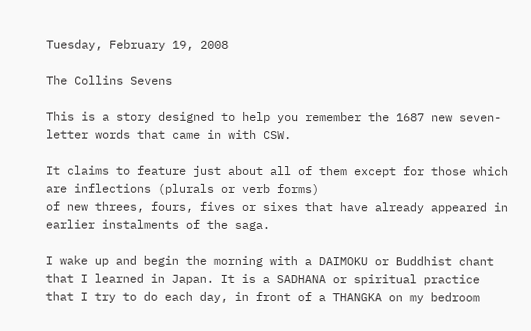Tuesday, February 19, 2008

The Collins Sevens

This is a story designed to help you remember the 1687 new seven-letter words that came in with CSW.

It claims to feature just about all of them except for those which are inflections (plurals or verb forms)
of new threes, fours, fives or sixes that have already appeared in earlier instalments of the saga.

I wake up and begin the morning with a DAIMOKU or Buddhist chant that I learned in Japan. It is a SADHANA or spiritual practice that I try to do each day, in front of a THANGKA on my bedroom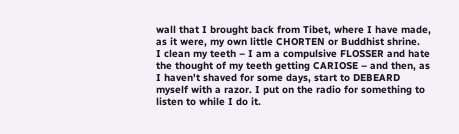wall that I brought back from Tibet, where I have made, as it were, my own little CHORTEN or Buddhist shrine.
I clean my teeth – I am a compulsive FLOSSER and hate the thought of my teeth getting CARIOSE – and then, as I haven't shaved for some days, start to DEBEARD myself with a razor. I put on the radio for something to listen to while I do it.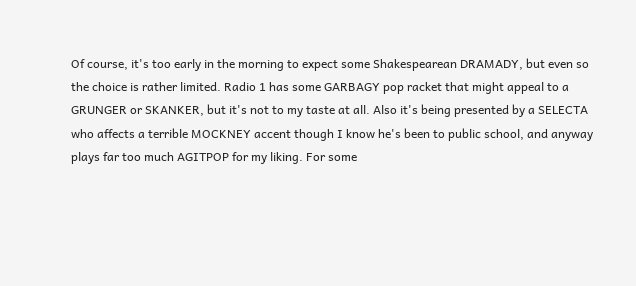Of course, it's too early in the morning to expect some Shakespearean DRAMADY, but even so the choice is rather limited. Radio 1 has some GARBAGY pop racket that might appeal to a GRUNGER or SKANKER, but it's not to my taste at all. Also it's being presented by a SELECTA who affects a terrible MOCKNEY accent though I know he's been to public school, and anyway plays far too much AGITPOP for my liking. For some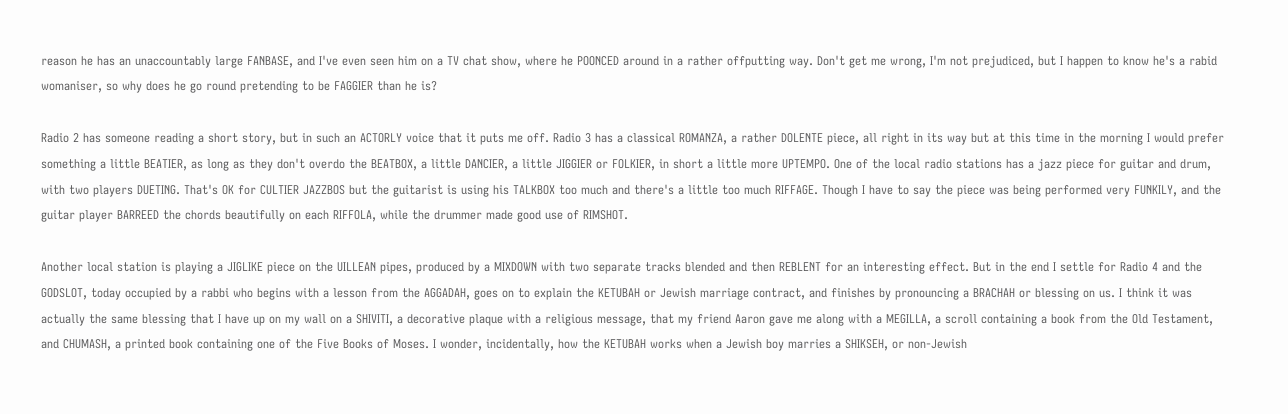reason he has an unaccountably large FANBASE, and I've even seen him on a TV chat show, where he POONCED around in a rather offputting way. Don't get me wrong, I'm not prejudiced, but I happen to know he's a rabid womaniser, so why does he go round pretending to be FAGGIER than he is?

Radio 2 has someone reading a short story, but in such an ACTORLY voice that it puts me off. Radio 3 has a classical ROMANZA, a rather DOLENTE piece, all right in its way but at this time in the morning I would prefer something a little BEATIER, as long as they don't overdo the BEATBOX, a little DANCIER, a little JIGGIER or FOLKIER, in short a little more UPTEMPO. One of the local radio stations has a jazz piece for guitar and drum, with two players DUETING. That's OK for CULTIER JAZZBOS but the guitarist is using his TALKBOX too much and there's a little too much RIFFAGE. Though I have to say the piece was being performed very FUNKILY, and the guitar player BARREED the chords beautifully on each RIFFOLA, while the drummer made good use of RIMSHOT.

Another local station is playing a JIGLIKE piece on the UILLEAN pipes, produced by a MIXDOWN with two separate tracks blended and then REBLENT for an interesting effect. But in the end I settle for Radio 4 and the GODSLOT, today occupied by a rabbi who begins with a lesson from the AGGADAH, goes on to explain the KETUBAH or Jewish marriage contract, and finishes by pronouncing a BRACHAH or blessing on us. I think it was actually the same blessing that I have up on my wall on a SHIVITI, a decorative plaque with a religious message, that my friend Aaron gave me along with a MEGILLA, a scroll containing a book from the Old Testament, and CHUMASH, a printed book containing one of the Five Books of Moses. I wonder, incidentally, how the KETUBAH works when a Jewish boy marries a SHIKSEH, or non-Jewish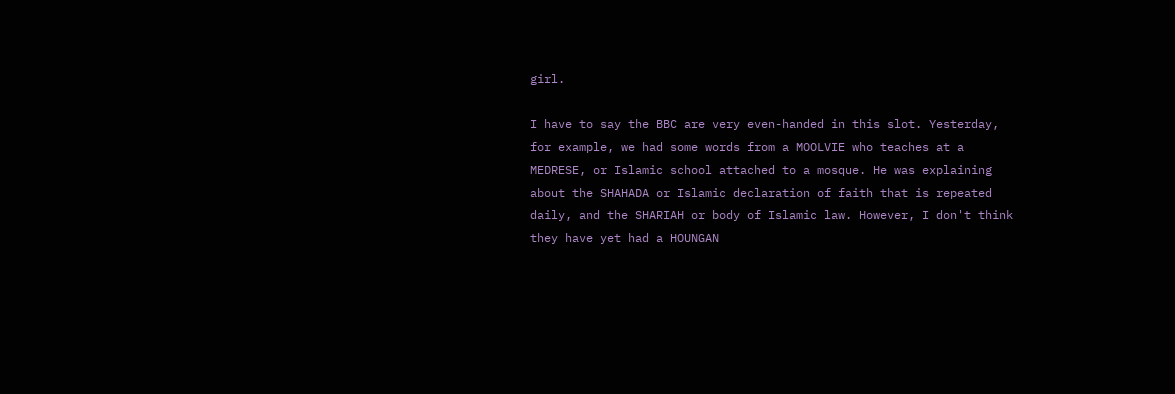girl.

I have to say the BBC are very even-handed in this slot. Yesterday, for example, we had some words from a MOOLVIE who teaches at a MEDRESE, or Islamic school attached to a mosque. He was explaining about the SHAHADA or Islamic declaration of faith that is repeated daily, and the SHARIAH or body of Islamic law. However, I don't think they have yet had a HOUNGAN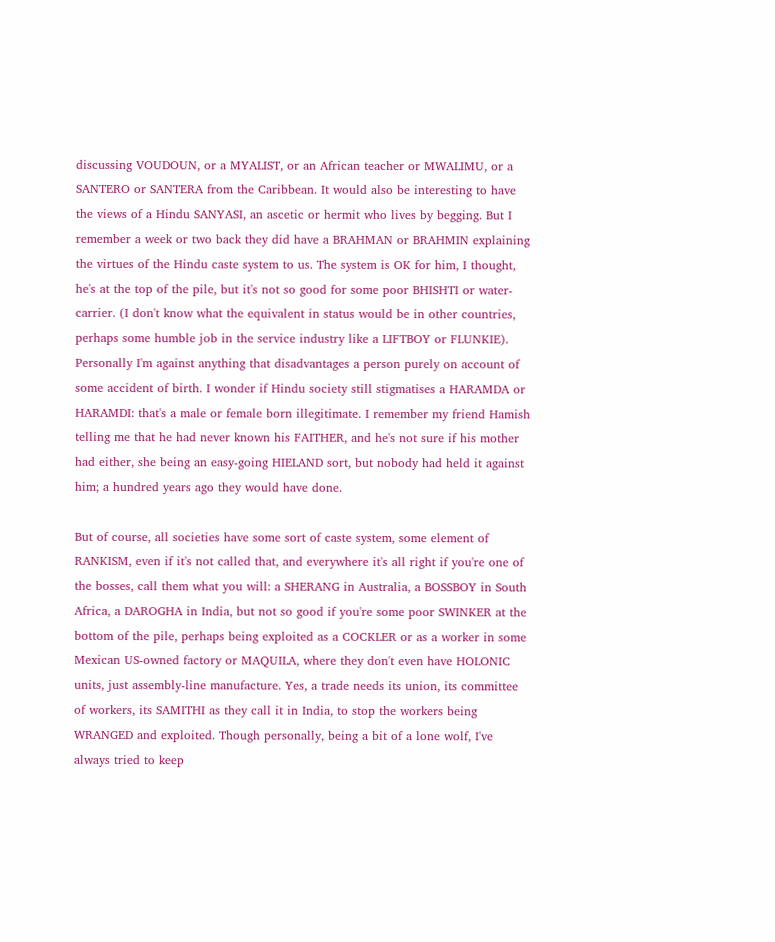discussing VOUDOUN, or a MYALIST, or an African teacher or MWALIMU, or a SANTERO or SANTERA from the Caribbean. It would also be interesting to have the views of a Hindu SANYASI, an ascetic or hermit who lives by begging. But I remember a week or two back they did have a BRAHMAN or BRAHMIN explaining the virtues of the Hindu caste system to us. The system is OK for him, I thought, he's at the top of the pile, but it's not so good for some poor BHISHTI or water-carrier. (I don't know what the equivalent in status would be in other countries, perhaps some humble job in the service industry like a LIFTBOY or FLUNKIE). Personally I'm against anything that disadvantages a person purely on account of some accident of birth. I wonder if Hindu society still stigmatises a HARAMDA or HARAMDI: that's a male or female born illegitimate. I remember my friend Hamish telling me that he had never known his FAITHER, and he's not sure if his mother had either, she being an easy-going HIELAND sort, but nobody had held it against him; a hundred years ago they would have done.

But of course, all societies have some sort of caste system, some element of RANKISM, even if it's not called that, and everywhere it's all right if you're one of the bosses, call them what you will: a SHERANG in Australia, a BOSSBOY in South Africa, a DAROGHA in India, but not so good if you're some poor SWINKER at the bottom of the pile, perhaps being exploited as a COCKLER or as a worker in some Mexican US-owned factory or MAQUILA, where they don't even have HOLONIC units, just assembly-line manufacture. Yes, a trade needs its union, its committee of workers, its SAMITHI as they call it in India, to stop the workers being WRANGED and exploited. Though personally, being a bit of a lone wolf, I've always tried to keep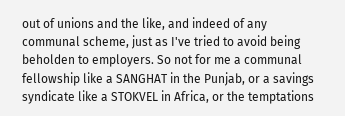out of unions and the like, and indeed of any communal scheme, just as I've tried to avoid being beholden to employers. So not for me a communal fellowship like a SANGHAT in the Punjab, or a savings syndicate like a STOKVEL in Africa, or the temptations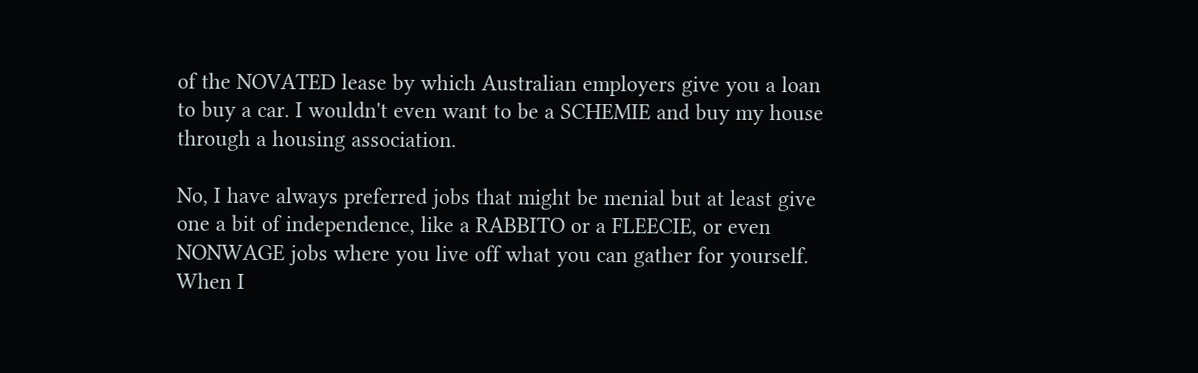of the NOVATED lease by which Australian employers give you a loan to buy a car. I wouldn't even want to be a SCHEMIE and buy my house through a housing association.

No, I have always preferred jobs that might be menial but at least give one a bit of independence, like a RABBITO or a FLEECIE, or even NONWAGE jobs where you live off what you can gather for yourself. When I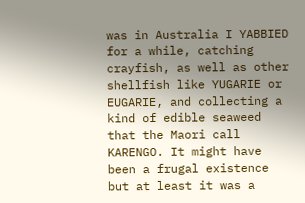was in Australia I YABBIED for a while, catching crayfish, as well as other shellfish like YUGARIE or EUGARIE, and collecting a kind of edible seaweed that the Maori call KARENGO. It might have been a frugal existence but at least it was a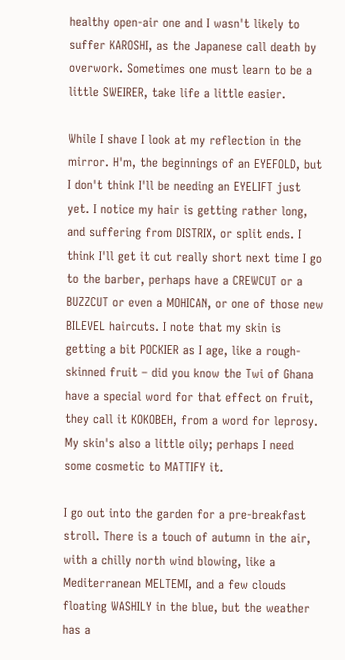healthy open-air one and I wasn't likely to suffer KAROSHI, as the Japanese call death by overwork. Sometimes one must learn to be a little SWEIRER, take life a little easier.

While I shave I look at my reflection in the mirror. H'm, the beginnings of an EYEFOLD, but I don't think I'll be needing an EYELIFT just yet. I notice my hair is getting rather long, and suffering from DISTRIX, or split ends. I think I'll get it cut really short next time I go to the barber, perhaps have a CREWCUT or a BUZZCUT or even a MOHICAN, or one of those new BILEVEL haircuts. I note that my skin is getting a bit POCKIER as I age, like a rough-skinned fruit – did you know the Twi of Ghana have a special word for that effect on fruit, they call it KOKOBEH, from a word for leprosy. My skin's also a little oily; perhaps I need some cosmetic to MATTIFY it.

I go out into the garden for a pre-breakfast stroll. There is a touch of autumn in the air, with a chilly north wind blowing, like a Mediterranean MELTEMI, and a few clouds floating WASHILY in the blue, but the weather has a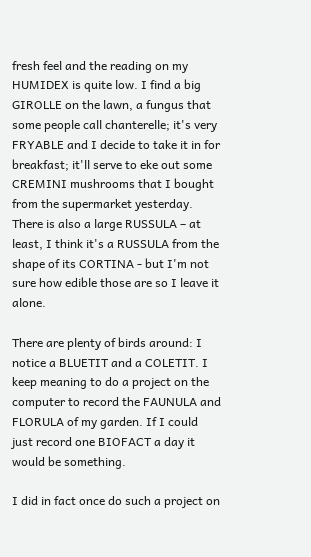fresh feel and the reading on my HUMIDEX is quite low. I find a big GIROLLE on the lawn, a fungus that some people call chanterelle; it's very FRYABLE and I decide to take it in for breakfast; it'll serve to eke out some CREMINI mushrooms that I bought from the supermarket yesterday. There is also a large RUSSULA – at least, I think it's a RUSSULA from the shape of its CORTINA - but I'm not sure how edible those are so I leave it alone.

There are plenty of birds around: I notice a BLUETIT and a COLETIT. I keep meaning to do a project on the computer to record the FAUNULA and FLORULA of my garden. If I could just record one BIOFACT a day it would be something.

I did in fact once do such a project on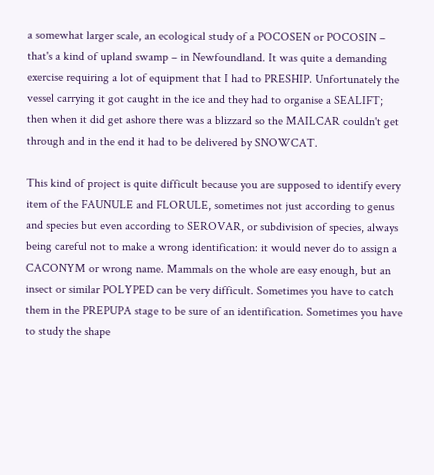a somewhat larger scale, an ecological study of a POCOSEN or POCOSIN – that's a kind of upland swamp – in Newfoundland. It was quite a demanding exercise requiring a lot of equipment that I had to PRESHIP. Unfortunately the vessel carrying it got caught in the ice and they had to organise a SEALIFT; then when it did get ashore there was a blizzard so the MAILCAR couldn't get through and in the end it had to be delivered by SNOWCAT.

This kind of project is quite difficult because you are supposed to identify every item of the FAUNULE and FLORULE, sometimes not just according to genus and species but even according to SEROVAR, or subdivision of species, always being careful not to make a wrong identification: it would never do to assign a CACONYM or wrong name. Mammals on the whole are easy enough, but an insect or similar POLYPED can be very difficult. Sometimes you have to catch them in the PREPUPA stage to be sure of an identification. Sometimes you have to study the shape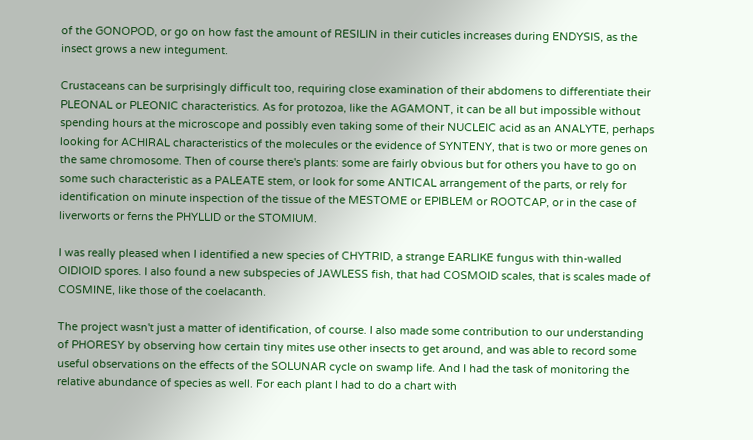of the GONOPOD, or go on how fast the amount of RESILIN in their cuticles increases during ENDYSIS, as the insect grows a new integument.

Crustaceans can be surprisingly difficult too, requiring close examination of their abdomens to differentiate their PLEONAL or PLEONIC characteristics. As for protozoa, like the AGAMONT, it can be all but impossible without spending hours at the microscope and possibly even taking some of their NUCLEIC acid as an ANALYTE, perhaps looking for ACHIRAL characteristics of the molecules or the evidence of SYNTENY, that is two or more genes on the same chromosome. Then of course there's plants: some are fairly obvious but for others you have to go on some such characteristic as a PALEATE stem, or look for some ANTICAL arrangement of the parts, or rely for identification on minute inspection of the tissue of the MESTOME or EPIBLEM or ROOTCAP, or in the case of liverworts or ferns the PHYLLID or the STOMIUM.

I was really pleased when I identified a new species of CHYTRID, a strange EARLIKE fungus with thin-walled OIDIOID spores. I also found a new subspecies of JAWLESS fish, that had COSMOID scales, that is scales made of COSMINE, like those of the coelacanth.

The project wasn't just a matter of identification, of course. I also made some contribution to our understanding of PHORESY by observing how certain tiny mites use other insects to get around, and was able to record some useful observations on the effects of the SOLUNAR cycle on swamp life. And I had the task of monitoring the relative abundance of species as well. For each plant I had to do a chart with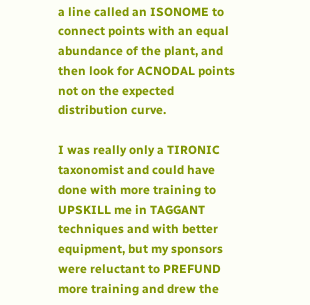a line called an ISONOME to connect points with an equal abundance of the plant, and then look for ACNODAL points not on the expected distribution curve.

I was really only a TIRONIC taxonomist and could have done with more training to UPSKILL me in TAGGANT techniques and with better equipment, but my sponsors were reluctant to PREFUND more training and drew the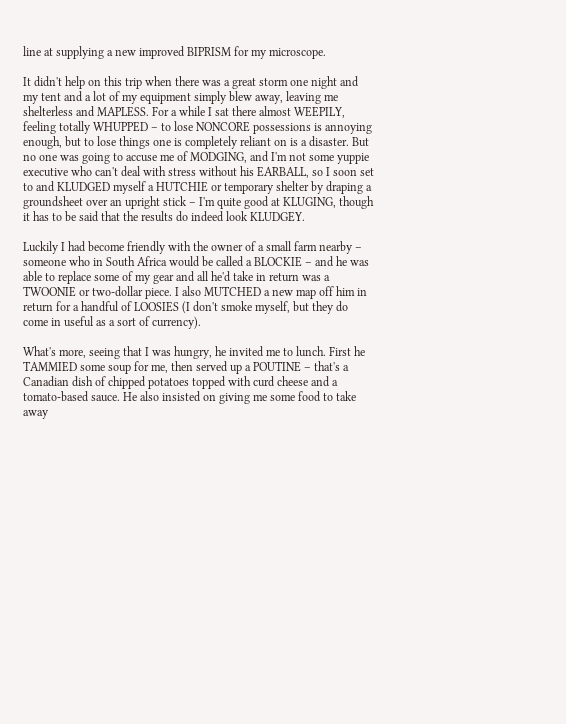line at supplying a new improved BIPRISM for my microscope.

It didn't help on this trip when there was a great storm one night and my tent and a lot of my equipment simply blew away, leaving me shelterless and MAPLESS. For a while I sat there almost WEEPILY, feeling totally WHUPPED – to lose NONCORE possessions is annoying enough, but to lose things one is completely reliant on is a disaster. But no one was going to accuse me of MODGING, and I'm not some yuppie executive who can't deal with stress without his EARBALL, so I soon set to and KLUDGED myself a HUTCHIE or temporary shelter by draping a groundsheet over an upright stick – I'm quite good at KLUGING, though it has to be said that the results do indeed look KLUDGEY.

Luckily I had become friendly with the owner of a small farm nearby – someone who in South Africa would be called a BLOCKIE – and he was able to replace some of my gear and all he'd take in return was a TWOONIE or two-dollar piece. I also MUTCHED a new map off him in return for a handful of LOOSIES (I don't smoke myself, but they do come in useful as a sort of currency).

What's more, seeing that I was hungry, he invited me to lunch. First he TAMMIED some soup for me, then served up a POUTINE – that's a Canadian dish of chipped potatoes topped with curd cheese and a tomato-based sauce. He also insisted on giving me some food to take away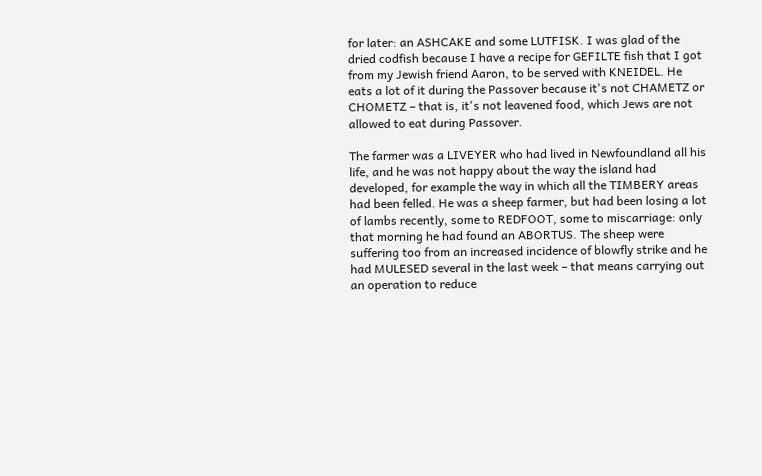for later: an ASHCAKE and some LUTFISK. I was glad of the dried codfish because I have a recipe for GEFILTE fish that I got from my Jewish friend Aaron, to be served with KNEIDEL. He eats a lot of it during the Passover because it's not CHAMETZ or CHOMETZ – that is, it's not leavened food, which Jews are not allowed to eat during Passover.

The farmer was a LIVEYER who had lived in Newfoundland all his life, and he was not happy about the way the island had developed, for example the way in which all the TIMBERY areas had been felled. He was a sheep farmer, but had been losing a lot of lambs recently, some to REDFOOT, some to miscarriage: only that morning he had found an ABORTUS. The sheep were suffering too from an increased incidence of blowfly strike and he had MULESED several in the last week – that means carrying out an operation to reduce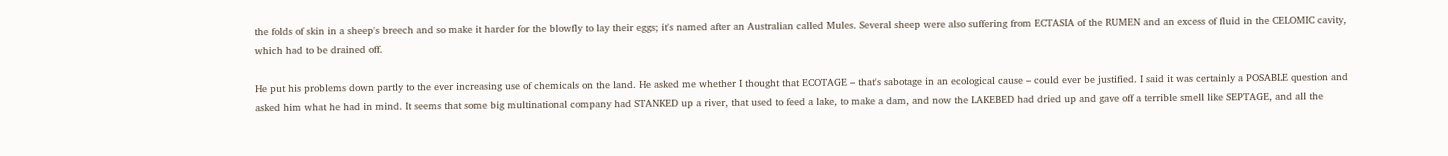the folds of skin in a sheep's breech and so make it harder for the blowfly to lay their eggs; it's named after an Australian called Mules. Several sheep were also suffering from ECTASIA of the RUMEN and an excess of fluid in the CELOMIC cavity, which had to be drained off.

He put his problems down partly to the ever increasing use of chemicals on the land. He asked me whether I thought that ECOTAGE – that's sabotage in an ecological cause – could ever be justified. I said it was certainly a POSABLE question and asked him what he had in mind. It seems that some big multinational company had STANKED up a river, that used to feed a lake, to make a dam, and now the LAKEBED had dried up and gave off a terrible smell like SEPTAGE, and all the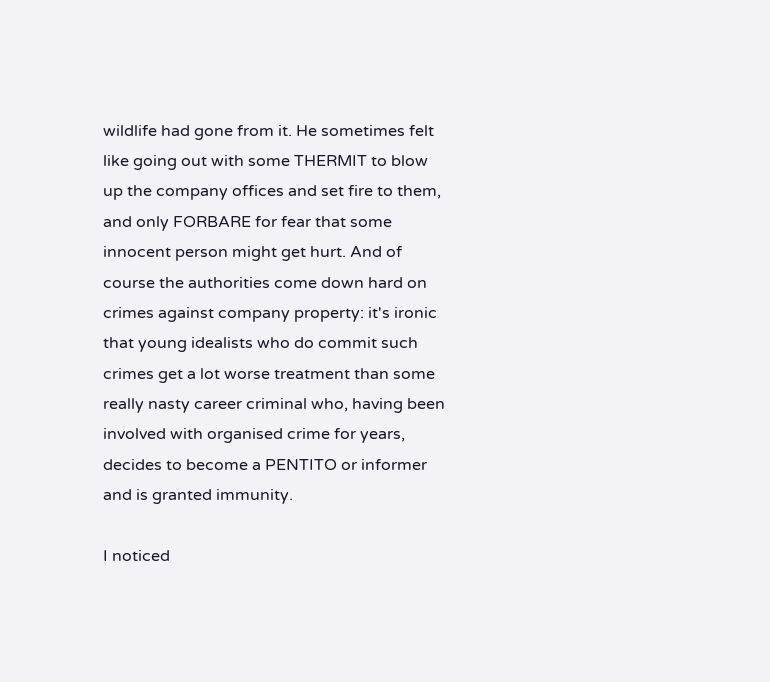wildlife had gone from it. He sometimes felt like going out with some THERMIT to blow up the company offices and set fire to them, and only FORBARE for fear that some innocent person might get hurt. And of course the authorities come down hard on crimes against company property: it's ironic that young idealists who do commit such crimes get a lot worse treatment than some really nasty career criminal who, having been involved with organised crime for years, decides to become a PENTITO or informer and is granted immunity.

I noticed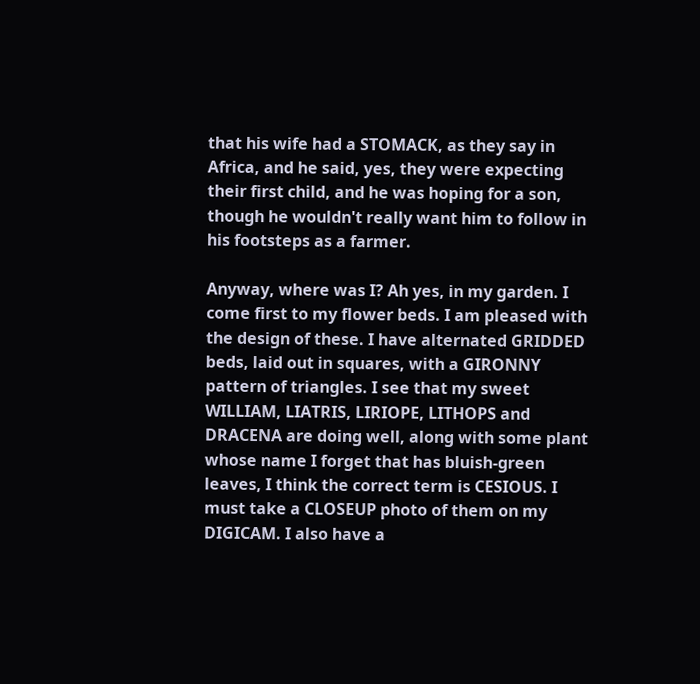that his wife had a STOMACK, as they say in Africa, and he said, yes, they were expecting their first child, and he was hoping for a son, though he wouldn't really want him to follow in his footsteps as a farmer.

Anyway, where was I? Ah yes, in my garden. I come first to my flower beds. I am pleased with the design of these. I have alternated GRIDDED beds, laid out in squares, with a GIRONNY pattern of triangles. I see that my sweet WILLIAM, LIATRIS, LIRIOPE, LITHOPS and DRACENA are doing well, along with some plant whose name I forget that has bluish-green leaves, I think the correct term is CESIOUS. I must take a CLOSEUP photo of them on my DIGICAM. I also have a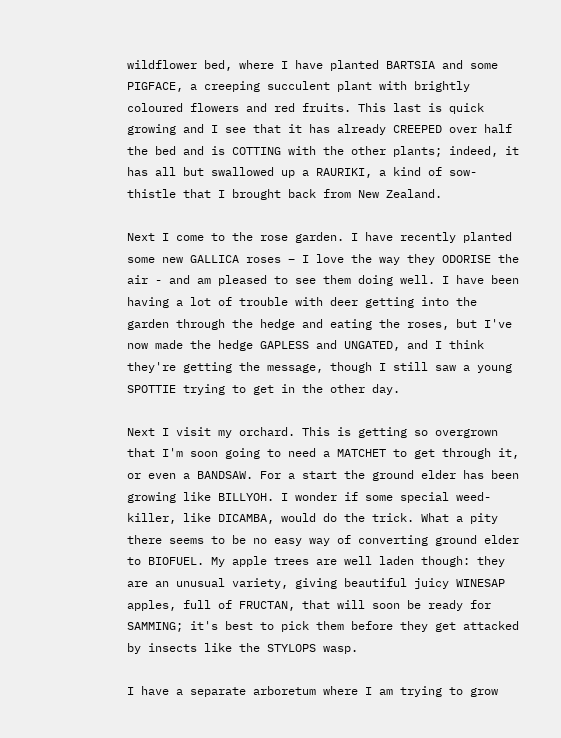wildflower bed, where I have planted BARTSIA and some PIGFACE, a creeping succulent plant with brightly coloured flowers and red fruits. This last is quick growing and I see that it has already CREEPED over half the bed and is COTTING with the other plants; indeed, it has all but swallowed up a RAURIKI, a kind of sow-thistle that I brought back from New Zealand.

Next I come to the rose garden. I have recently planted some new GALLICA roses – I love the way they ODORISE the air - and am pleased to see them doing well. I have been having a lot of trouble with deer getting into the garden through the hedge and eating the roses, but I've now made the hedge GAPLESS and UNGATED, and I think they're getting the message, though I still saw a young SPOTTIE trying to get in the other day.

Next I visit my orchard. This is getting so overgrown that I'm soon going to need a MATCHET to get through it, or even a BANDSAW. For a start the ground elder has been growing like BILLYOH. I wonder if some special weed-killer, like DICAMBA, would do the trick. What a pity there seems to be no easy way of converting ground elder to BIOFUEL. My apple trees are well laden though: they are an unusual variety, giving beautiful juicy WINESAP apples, full of FRUCTAN, that will soon be ready for SAMMING; it's best to pick them before they get attacked by insects like the STYLOPS wasp.

I have a separate arboretum where I am trying to grow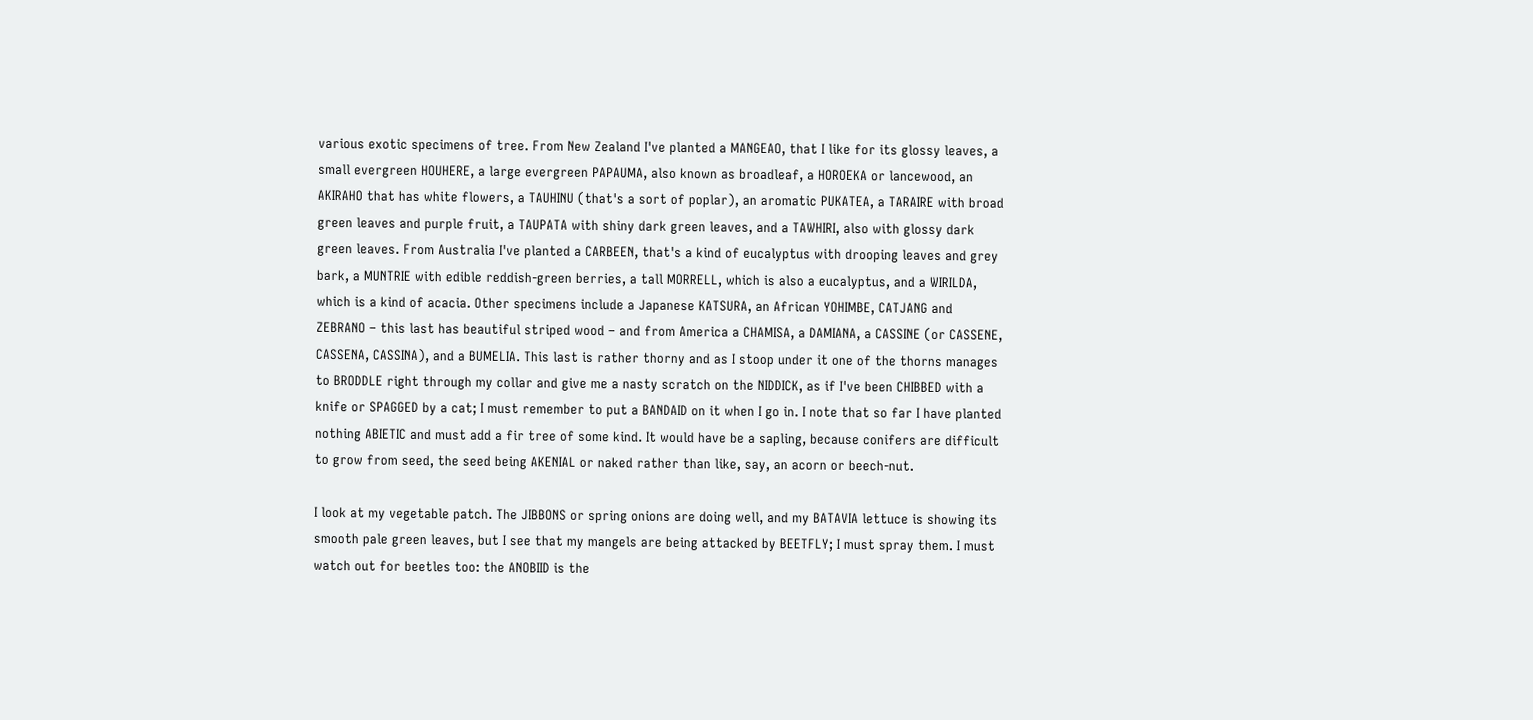various exotic specimens of tree. From New Zealand I've planted a MANGEAO, that I like for its glossy leaves, a small evergreen HOUHERE, a large evergreen PAPAUMA, also known as broadleaf, a HOROEKA or lancewood, an AKIRAHO that has white flowers, a TAUHINU (that's a sort of poplar), an aromatic PUKATEA, a TARAIRE with broad green leaves and purple fruit, a TAUPATA with shiny dark green leaves, and a TAWHIRI, also with glossy dark green leaves. From Australia I've planted a CARBEEN, that's a kind of eucalyptus with drooping leaves and grey bark, a MUNTRIE with edible reddish-green berries, a tall MORRELL, which is also a eucalyptus, and a WIRILDA, which is a kind of acacia. Other specimens include a Japanese KATSURA, an African YOHIMBE, CATJANG and ZEBRANO – this last has beautiful striped wood – and from America a CHAMISA, a DAMIANA, a CASSINE (or CASSENE, CASSENA, CASSINA), and a BUMELIA. This last is rather thorny and as I stoop under it one of the thorns manages to BRODDLE right through my collar and give me a nasty scratch on the NIDDICK, as if I've been CHIBBED with a knife or SPAGGED by a cat; I must remember to put a BANDAID on it when I go in. I note that so far I have planted nothing ABIETIC and must add a fir tree of some kind. It would have be a sapling, because conifers are difficult to grow from seed, the seed being AKENIAL or naked rather than like, say, an acorn or beech-nut.

I look at my vegetable patch. The JIBBONS or spring onions are doing well, and my BATAVIA lettuce is showing its smooth pale green leaves, but I see that my mangels are being attacked by BEETFLY; I must spray them. I must watch out for beetles too: the ANOBIID is the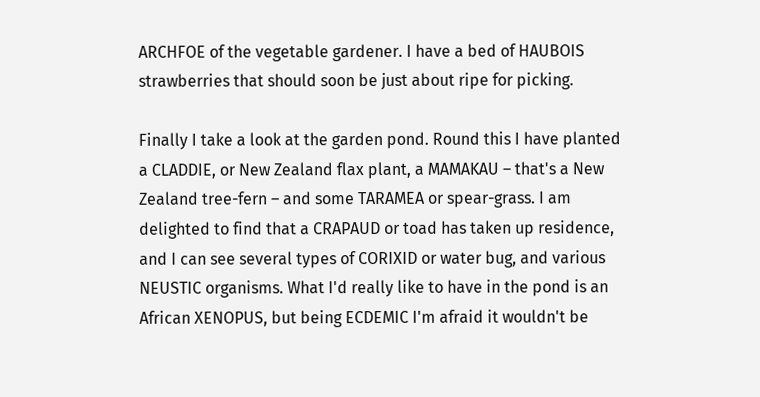ARCHFOE of the vegetable gardener. I have a bed of HAUBOIS strawberries that should soon be just about ripe for picking.

Finally I take a look at the garden pond. Round this I have planted a CLADDIE, or New Zealand flax plant, a MAMAKAU – that's a New Zealand tree-fern – and some TARAMEA or spear-grass. I am delighted to find that a CRAPAUD or toad has taken up residence, and I can see several types of CORIXID or water bug, and various NEUSTIC organisms. What I'd really like to have in the pond is an African XENOPUS, but being ECDEMIC I'm afraid it wouldn't be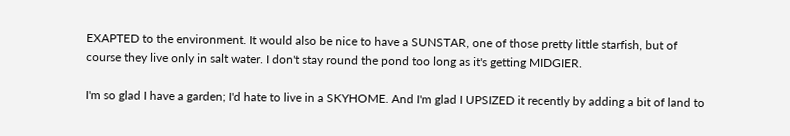EXAPTED to the environment. It would also be nice to have a SUNSTAR, one of those pretty little starfish, but of course they live only in salt water. I don't stay round the pond too long as it's getting MIDGIER.

I'm so glad I have a garden; I'd hate to live in a SKYHOME. And I'm glad I UPSIZED it recently by adding a bit of land to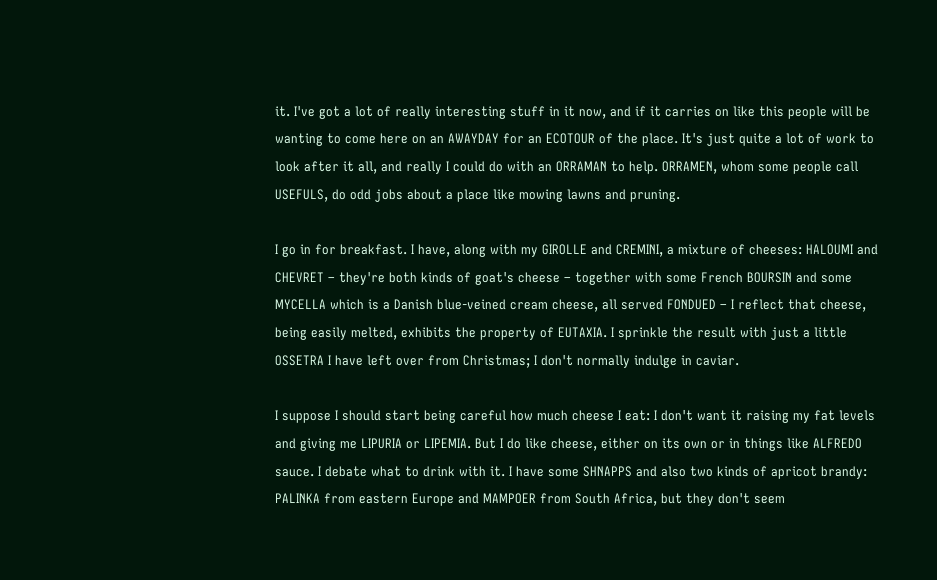it. I've got a lot of really interesting stuff in it now, and if it carries on like this people will be wanting to come here on an AWAYDAY for an ECOTOUR of the place. It's just quite a lot of work to look after it all, and really I could do with an ORRAMAN to help. ORRAMEN, whom some people call USEFULS, do odd jobs about a place like mowing lawns and pruning.

I go in for breakfast. I have, along with my GIROLLE and CREMINI, a mixture of cheeses: HALOUMI and CHEVRET – they're both kinds of goat's cheese – together with some French BOURSIN and some MYCELLA which is a Danish blue-veined cream cheese, all served FONDUED – I reflect that cheese, being easily melted, exhibits the property of EUTAXIA. I sprinkle the result with just a little OSSETRA I have left over from Christmas; I don't normally indulge in caviar.

I suppose I should start being careful how much cheese I eat: I don't want it raising my fat levels and giving me LIPURIA or LIPEMIA. But I do like cheese, either on its own or in things like ALFREDO sauce. I debate what to drink with it. I have some SHNAPPS and also two kinds of apricot brandy: PALINKA from eastern Europe and MAMPOER from South Africa, but they don't seem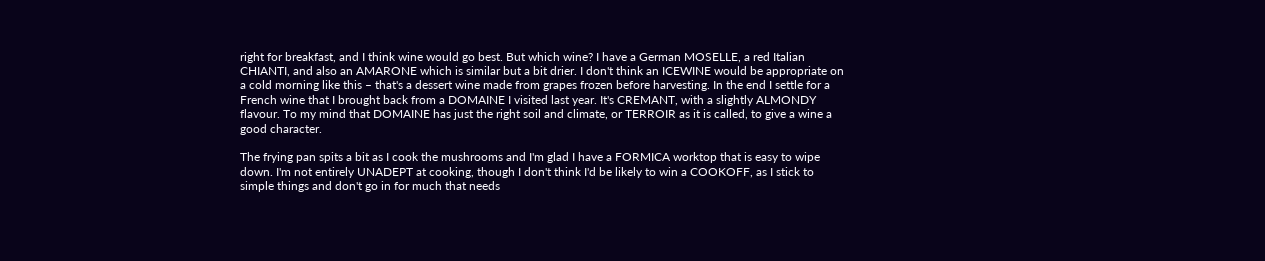right for breakfast, and I think wine would go best. But which wine? I have a German MOSELLE, a red Italian CHIANTI, and also an AMARONE which is similar but a bit drier. I don't think an ICEWINE would be appropriate on a cold morning like this – that's a dessert wine made from grapes frozen before harvesting. In the end I settle for a French wine that I brought back from a DOMAINE I visited last year. It's CREMANT, with a slightly ALMONDY flavour. To my mind that DOMAINE has just the right soil and climate, or TERROIR as it is called, to give a wine a good character.

The frying pan spits a bit as I cook the mushrooms and I'm glad I have a FORMICA worktop that is easy to wipe down. I'm not entirely UNADEPT at cooking, though I don't think I'd be likely to win a COOKOFF, as I stick to simple things and don't go in for much that needs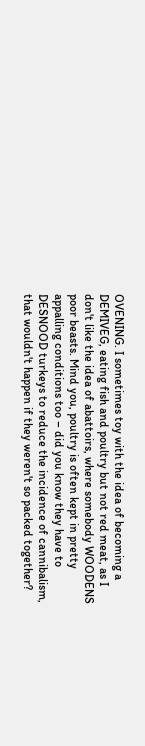OVENING. I sometimes toy with the idea of becoming a DEMIVEG, eating fish and poultry but not red meat, as I don't like the idea of abattoirs, where somebody WOODENS poor beasts. Mind you, poultry is often kept in pretty appalling conditions too – did you know they have to DESNOOD turkeys to reduce the incidence of cannibalism, that wouldn't happen if they weren't so packed together?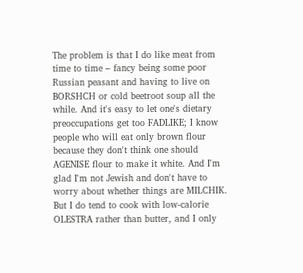The problem is that I do like meat from time to time – fancy being some poor Russian peasant and having to live on BORSHCH or cold beetroot soup all the while. And it's easy to let one's dietary preoccupations get too FADLIKE; I know people who will eat only brown flour because they don't think one should AGENISE flour to make it white. And I'm glad I'm not Jewish and don't have to worry about whether things are MILCHIK. But I do tend to cook with low-calorie OLESTRA rather than butter, and I only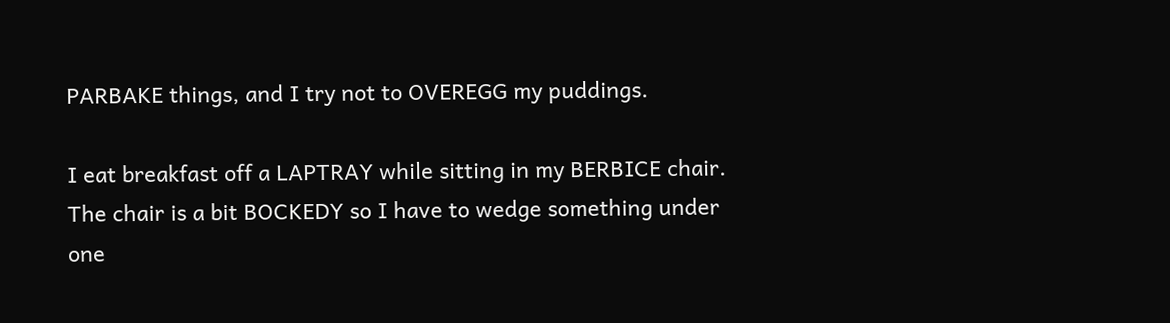PARBAKE things, and I try not to OVEREGG my puddings.

I eat breakfast off a LAPTRAY while sitting in my BERBICE chair. The chair is a bit BOCKEDY so I have to wedge something under one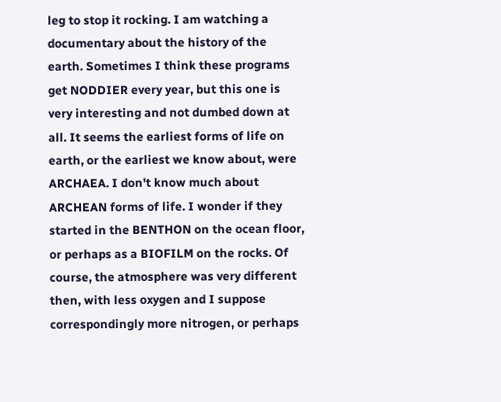leg to stop it rocking. I am watching a documentary about the history of the earth. Sometimes I think these programs get NODDIER every year, but this one is very interesting and not dumbed down at all. It seems the earliest forms of life on earth, or the earliest we know about, were ARCHAEA. I don't know much about ARCHEAN forms of life. I wonder if they started in the BENTHON on the ocean floor, or perhaps as a BIOFILM on the rocks. Of course, the atmosphere was very different then, with less oxygen and I suppose correspondingly more nitrogen, or perhaps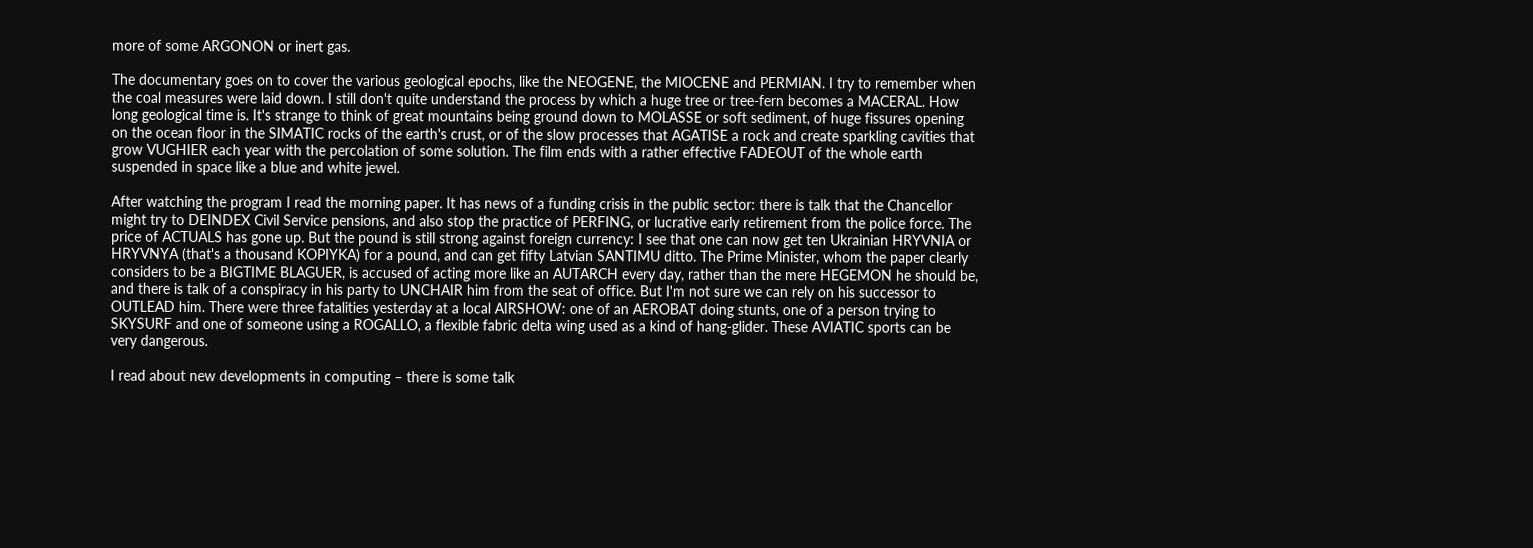more of some ARGONON or inert gas.

The documentary goes on to cover the various geological epochs, like the NEOGENE, the MIOCENE and PERMIAN. I try to remember when the coal measures were laid down. I still don't quite understand the process by which a huge tree or tree-fern becomes a MACERAL. How long geological time is. It's strange to think of great mountains being ground down to MOLASSE or soft sediment, of huge fissures opening on the ocean floor in the SIMATIC rocks of the earth's crust, or of the slow processes that AGATISE a rock and create sparkling cavities that grow VUGHIER each year with the percolation of some solution. The film ends with a rather effective FADEOUT of the whole earth suspended in space like a blue and white jewel.

After watching the program I read the morning paper. It has news of a funding crisis in the public sector: there is talk that the Chancellor might try to DEINDEX Civil Service pensions, and also stop the practice of PERFING, or lucrative early retirement from the police force. The price of ACTUALS has gone up. But the pound is still strong against foreign currency: I see that one can now get ten Ukrainian HRYVNIA or HRYVNYA (that's a thousand KOPIYKA) for a pound, and can get fifty Latvian SANTIMU ditto. The Prime Minister, whom the paper clearly considers to be a BIGTIME BLAGUER, is accused of acting more like an AUTARCH every day, rather than the mere HEGEMON he should be, and there is talk of a conspiracy in his party to UNCHAIR him from the seat of office. But I'm not sure we can rely on his successor to OUTLEAD him. There were three fatalities yesterday at a local AIRSHOW: one of an AEROBAT doing stunts, one of a person trying to SKYSURF and one of someone using a ROGALLO, a flexible fabric delta wing used as a kind of hang-glider. These AVIATIC sports can be very dangerous.

I read about new developments in computing – there is some talk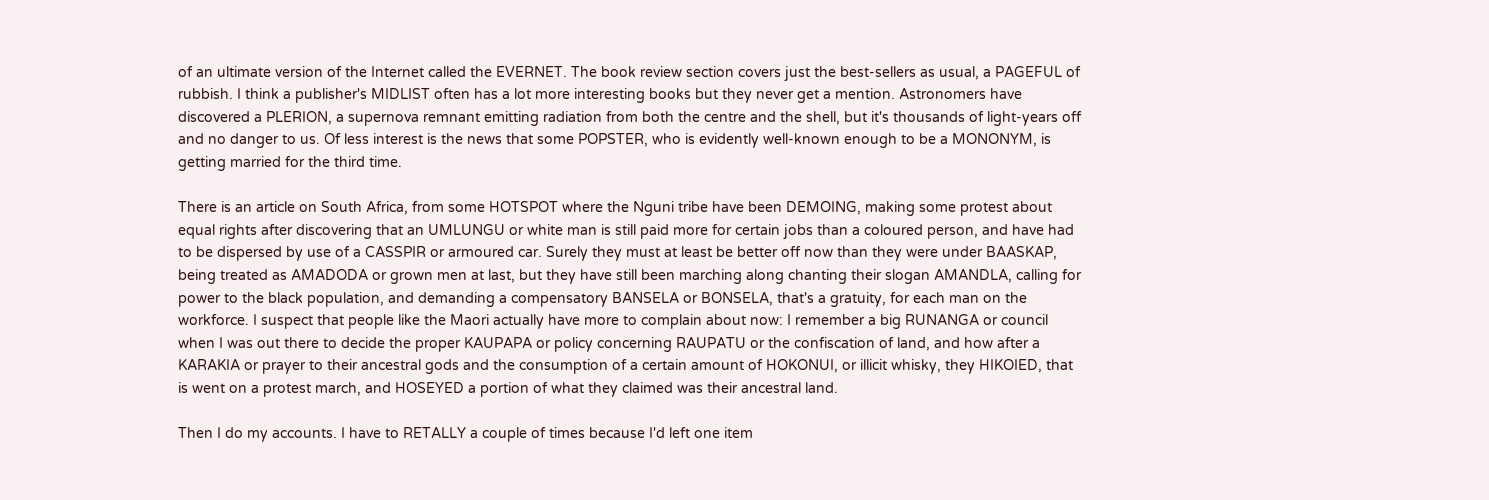of an ultimate version of the Internet called the EVERNET. The book review section covers just the best-sellers as usual, a PAGEFUL of rubbish. I think a publisher's MIDLIST often has a lot more interesting books but they never get a mention. Astronomers have discovered a PLERION, a supernova remnant emitting radiation from both the centre and the shell, but it's thousands of light-years off and no danger to us. Of less interest is the news that some POPSTER, who is evidently well-known enough to be a MONONYM, is getting married for the third time.

There is an article on South Africa, from some HOTSPOT where the Nguni tribe have been DEMOING, making some protest about equal rights after discovering that an UMLUNGU or white man is still paid more for certain jobs than a coloured person, and have had to be dispersed by use of a CASSPIR or armoured car. Surely they must at least be better off now than they were under BAASKAP, being treated as AMADODA or grown men at last, but they have still been marching along chanting their slogan AMANDLA, calling for power to the black population, and demanding a compensatory BANSELA or BONSELA, that's a gratuity, for each man on the workforce. I suspect that people like the Maori actually have more to complain about now: I remember a big RUNANGA or council when I was out there to decide the proper KAUPAPA or policy concerning RAUPATU or the confiscation of land, and how after a KARAKIA or prayer to their ancestral gods and the consumption of a certain amount of HOKONUI, or illicit whisky, they HIKOIED, that is went on a protest march, and HOSEYED a portion of what they claimed was their ancestral land.

Then I do my accounts. I have to RETALLY a couple of times because I'd left one item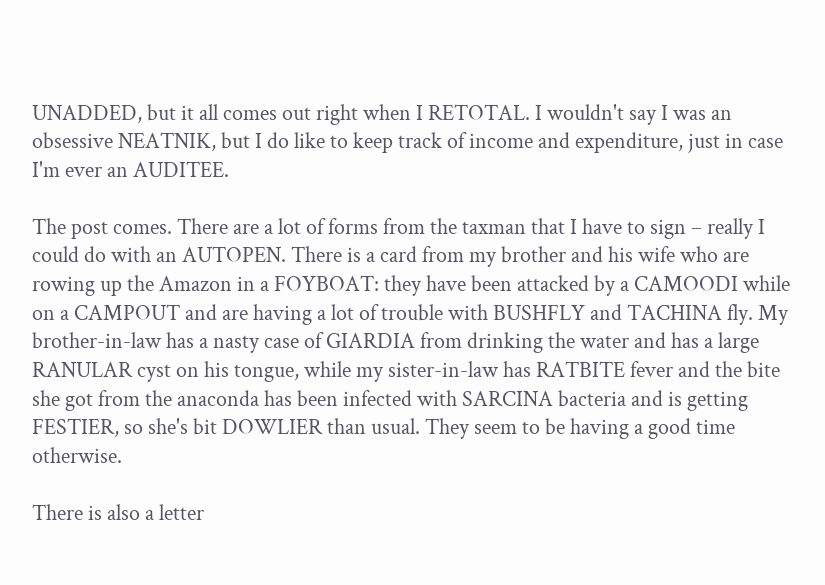UNADDED, but it all comes out right when I RETOTAL. I wouldn't say I was an obsessive NEATNIK, but I do like to keep track of income and expenditure, just in case I'm ever an AUDITEE.

The post comes. There are a lot of forms from the taxman that I have to sign – really I could do with an AUTOPEN. There is a card from my brother and his wife who are rowing up the Amazon in a FOYBOAT: they have been attacked by a CAMOODI while on a CAMPOUT and are having a lot of trouble with BUSHFLY and TACHINA fly. My brother-in-law has a nasty case of GIARDIA from drinking the water and has a large RANULAR cyst on his tongue, while my sister-in-law has RATBITE fever and the bite she got from the anaconda has been infected with SARCINA bacteria and is getting FESTIER, so she's bit DOWLIER than usual. They seem to be having a good time otherwise.

There is also a letter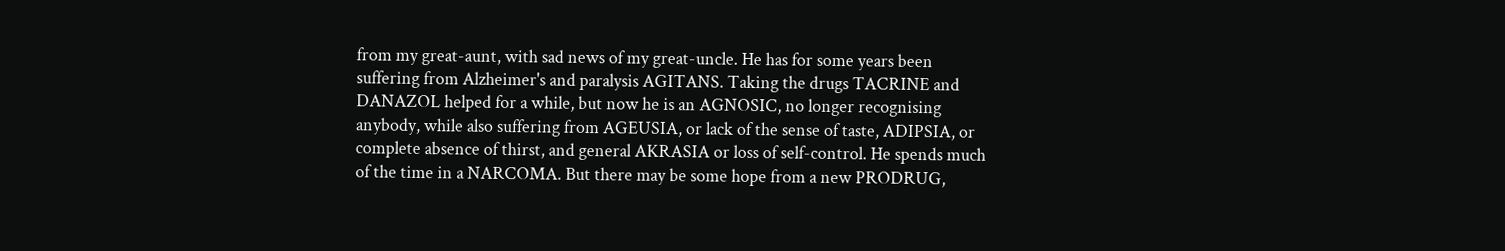from my great-aunt, with sad news of my great-uncle. He has for some years been suffering from Alzheimer's and paralysis AGITANS. Taking the drugs TACRINE and DANAZOL helped for a while, but now he is an AGNOSIC, no longer recognising anybody, while also suffering from AGEUSIA, or lack of the sense of taste, ADIPSIA, or complete absence of thirst, and general AKRASIA or loss of self-control. He spends much of the time in a NARCOMA. But there may be some hope from a new PRODRUG,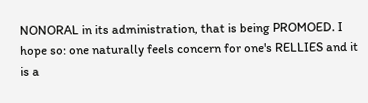NONORAL in its administration, that is being PROMOED. I hope so: one naturally feels concern for one's RELLIES and it is a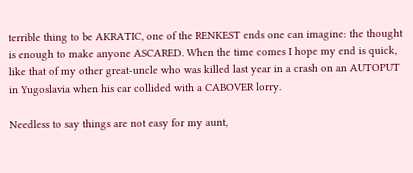terrible thing to be AKRATIC, one of the RENKEST ends one can imagine: the thought is enough to make anyone ASCARED. When the time comes I hope my end is quick, like that of my other great-uncle who was killed last year in a crash on an AUTOPUT in Yugoslavia when his car collided with a CABOVER lorry.

Needless to say things are not easy for my aunt,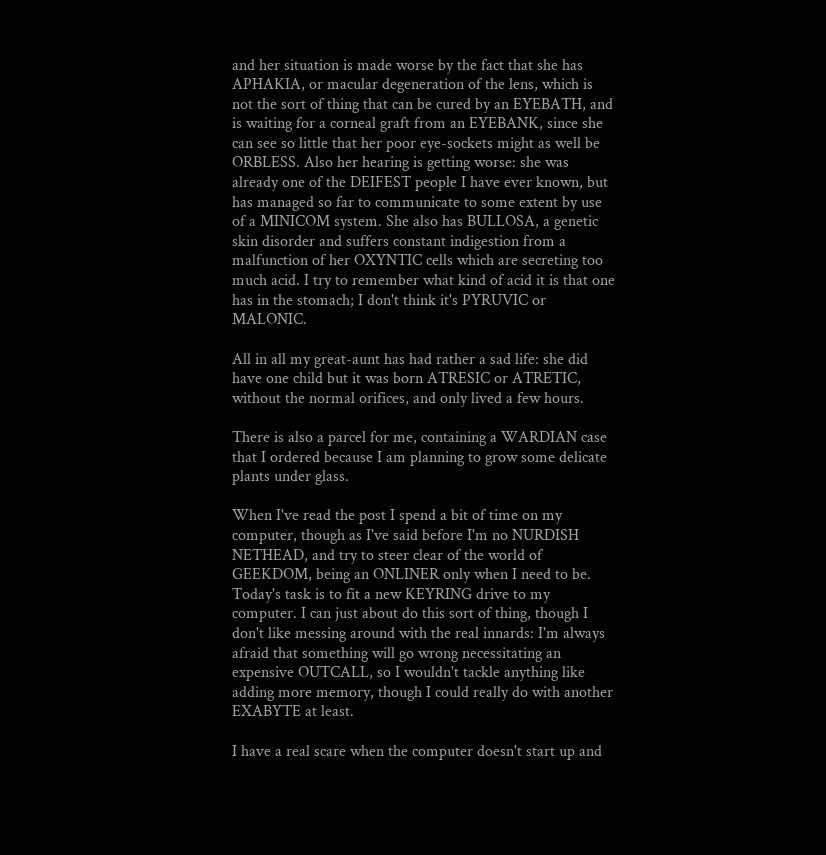and her situation is made worse by the fact that she has APHAKIA, or macular degeneration of the lens, which is not the sort of thing that can be cured by an EYEBATH, and is waiting for a corneal graft from an EYEBANK, since she can see so little that her poor eye-sockets might as well be ORBLESS. Also her hearing is getting worse: she was already one of the DEIFEST people I have ever known, but has managed so far to communicate to some extent by use of a MINICOM system. She also has BULLOSA, a genetic skin disorder and suffers constant indigestion from a malfunction of her OXYNTIC cells which are secreting too much acid. I try to remember what kind of acid it is that one has in the stomach; I don't think it's PYRUVIC or MALONIC.

All in all my great-aunt has had rather a sad life: she did have one child but it was born ATRESIC or ATRETIC, without the normal orifices, and only lived a few hours.

There is also a parcel for me, containing a WARDIAN case that I ordered because I am planning to grow some delicate plants under glass.

When I've read the post I spend a bit of time on my computer, though as I've said before I'm no NURDISH NETHEAD, and try to steer clear of the world of GEEKDOM, being an ONLINER only when I need to be. Today's task is to fit a new KEYRING drive to my computer. I can just about do this sort of thing, though I don't like messing around with the real innards: I'm always afraid that something will go wrong necessitating an expensive OUTCALL, so I wouldn't tackle anything like adding more memory, though I could really do with another EXABYTE at least.

I have a real scare when the computer doesn't start up and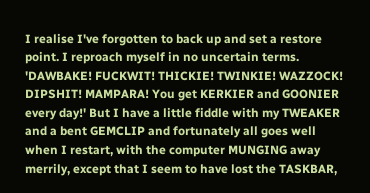I realise I've forgotten to back up and set a restore point. I reproach myself in no uncertain terms. 'DAWBAKE! FUCKWIT! THICKIE! TWINKIE! WAZZOCK! DIPSHIT! MAMPARA! You get KERKIER and GOONIER every day!' But I have a little fiddle with my TWEAKER and a bent GEMCLIP and fortunately all goes well when I restart, with the computer MUNGING away merrily, except that I seem to have lost the TASKBAR,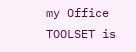my Office TOOLSET is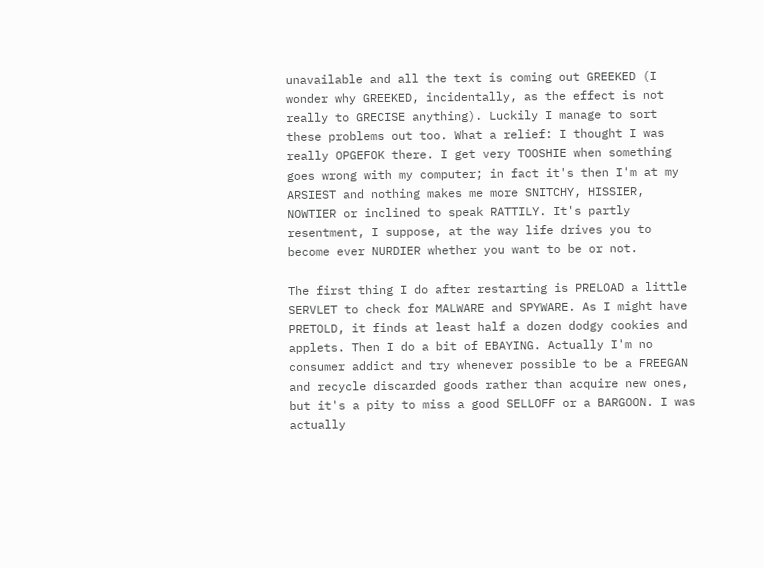unavailable and all the text is coming out GREEKED (I wonder why GREEKED, incidentally, as the effect is not really to GRECISE anything). Luckily I manage to sort these problems out too. What a relief: I thought I was really OPGEFOK there. I get very TOOSHIE when something goes wrong with my computer; in fact it's then I'm at my ARSIEST and nothing makes me more SNITCHY, HISSIER, NOWTIER or inclined to speak RATTILY. It's partly resentment, I suppose, at the way life drives you to become ever NURDIER whether you want to be or not.

The first thing I do after restarting is PRELOAD a little SERVLET to check for MALWARE and SPYWARE. As I might have PRETOLD, it finds at least half a dozen dodgy cookies and applets. Then I do a bit of EBAYING. Actually I'm no consumer addict and try whenever possible to be a FREEGAN and recycle discarded goods rather than acquire new ones, but it's a pity to miss a good SELLOFF or a BARGOON. I was actually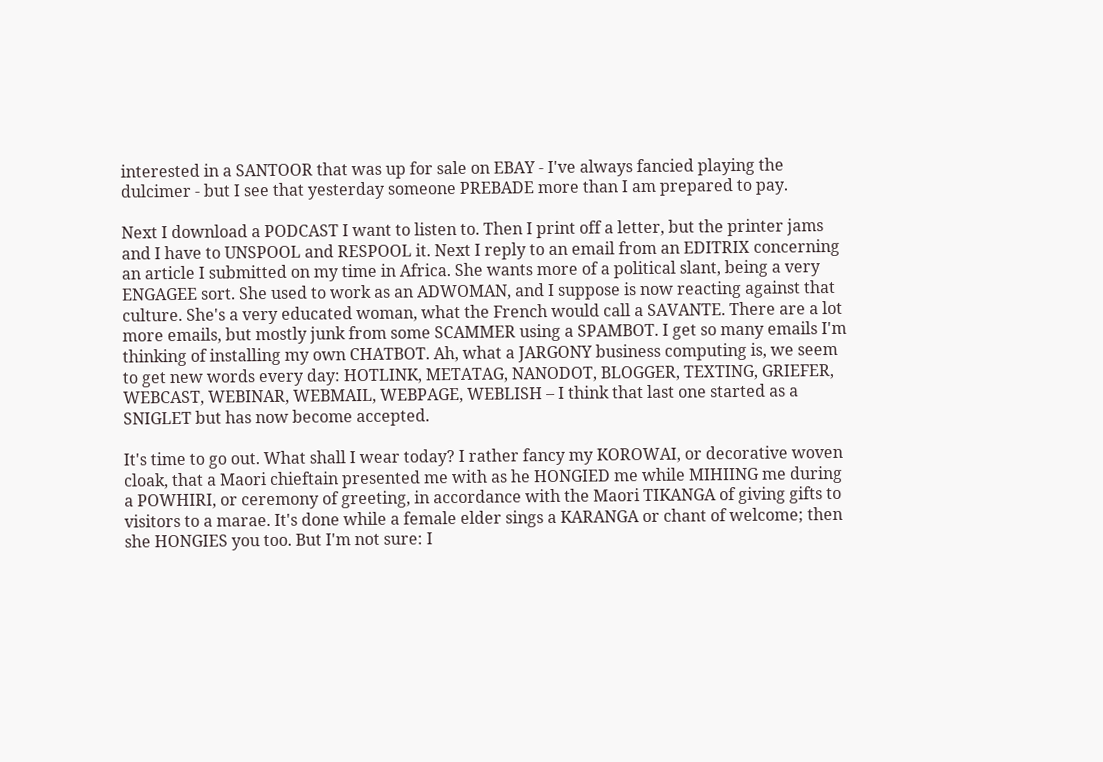interested in a SANTOOR that was up for sale on EBAY - I've always fancied playing the dulcimer - but I see that yesterday someone PREBADE more than I am prepared to pay.

Next I download a PODCAST I want to listen to. Then I print off a letter, but the printer jams and I have to UNSPOOL and RESPOOL it. Next I reply to an email from an EDITRIX concerning an article I submitted on my time in Africa. She wants more of a political slant, being a very ENGAGEE sort. She used to work as an ADWOMAN, and I suppose is now reacting against that culture. She's a very educated woman, what the French would call a SAVANTE. There are a lot more emails, but mostly junk from some SCAMMER using a SPAMBOT. I get so many emails I'm thinking of installing my own CHATBOT. Ah, what a JARGONY business computing is, we seem to get new words every day: HOTLINK, METATAG, NANODOT, BLOGGER, TEXTING, GRIEFER, WEBCAST, WEBINAR, WEBMAIL, WEBPAGE, WEBLISH – I think that last one started as a SNIGLET but has now become accepted.

It's time to go out. What shall I wear today? I rather fancy my KOROWAI, or decorative woven cloak, that a Maori chieftain presented me with as he HONGIED me while MIHIING me during a POWHIRI, or ceremony of greeting, in accordance with the Maori TIKANGA of giving gifts to visitors to a marae. It's done while a female elder sings a KARANGA or chant of welcome; then she HONGIES you too. But I'm not sure: I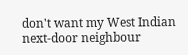don't want my West Indian next-door neighbour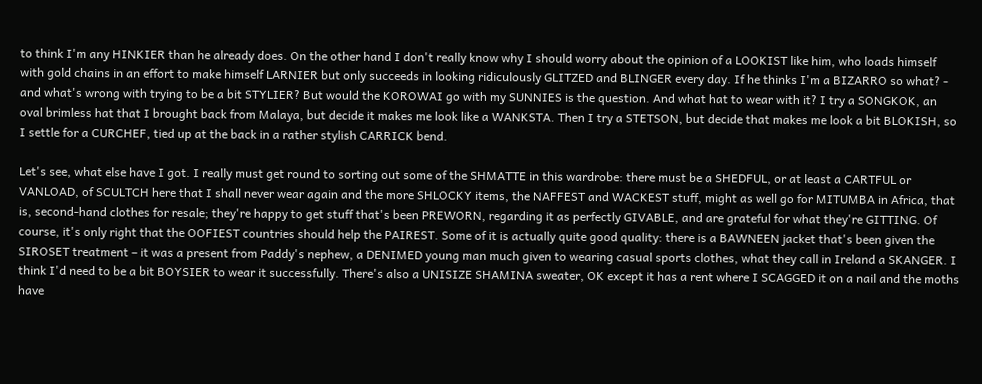to think I'm any HINKIER than he already does. On the other hand I don't really know why I should worry about the opinion of a LOOKIST like him, who loads himself with gold chains in an effort to make himself LARNIER but only succeeds in looking ridiculously GLITZED and BLINGER every day. If he thinks I'm a BIZARRO so what? - and what's wrong with trying to be a bit STYLIER? But would the KOROWAI go with my SUNNIES is the question. And what hat to wear with it? I try a SONGKOK, an oval brimless hat that I brought back from Malaya, but decide it makes me look like a WANKSTA. Then I try a STETSON, but decide that makes me look a bit BLOKISH, so I settle for a CURCHEF, tied up at the back in a rather stylish CARRICK bend.

Let's see, what else have I got. I really must get round to sorting out some of the SHMATTE in this wardrobe: there must be a SHEDFUL, or at least a CARTFUL or VANLOAD, of SCULTCH here that I shall never wear again and the more SHLOCKY items, the NAFFEST and WACKEST stuff, might as well go for MITUMBA in Africa, that is, second-hand clothes for resale; they're happy to get stuff that's been PREWORN, regarding it as perfectly GIVABLE, and are grateful for what they're GITTING. Of course, it's only right that the OOFIEST countries should help the PAIREST. Some of it is actually quite good quality: there is a BAWNEEN jacket that's been given the SIROSET treatment – it was a present from Paddy's nephew, a DENIMED young man much given to wearing casual sports clothes, what they call in Ireland a SKANGER. I think I'd need to be a bit BOYSIER to wear it successfully. There's also a UNISIZE SHAMINA sweater, OK except it has a rent where I SCAGGED it on a nail and the moths have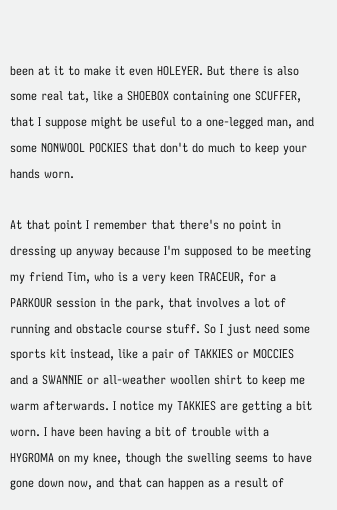been at it to make it even HOLEYER. But there is also some real tat, like a SHOEBOX containing one SCUFFER, that I suppose might be useful to a one-legged man, and some NONWOOL POCKIES that don't do much to keep your hands worn.

At that point I remember that there's no point in dressing up anyway because I'm supposed to be meeting my friend Tim, who is a very keen TRACEUR, for a PARKOUR session in the park, that involves a lot of running and obstacle course stuff. So I just need some sports kit instead, like a pair of TAKKIES or MOCCIES and a SWANNIE or all-weather woollen shirt to keep me warm afterwards. I notice my TAKKIES are getting a bit worn. I have been having a bit of trouble with a HYGROMA on my knee, though the swelling seems to have gone down now, and that can happen as a result of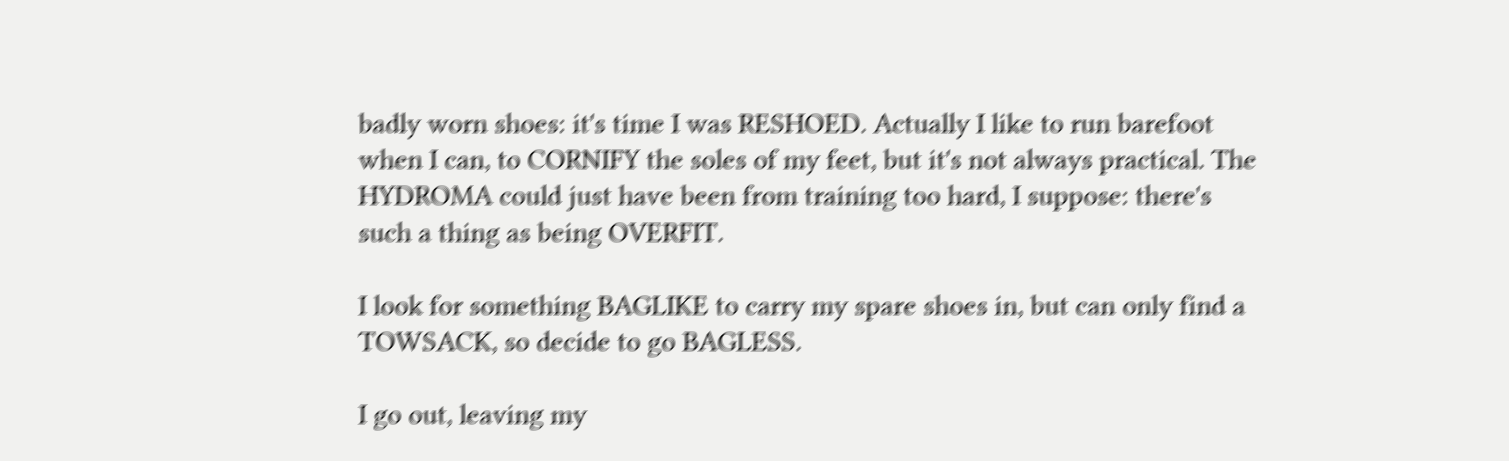badly worn shoes: it's time I was RESHOED. Actually I like to run barefoot when I can, to CORNIFY the soles of my feet, but it's not always practical. The HYDROMA could just have been from training too hard, I suppose: there's such a thing as being OVERFIT.

I look for something BAGLIKE to carry my spare shoes in, but can only find a TOWSACK, so decide to go BAGLESS.

I go out, leaving my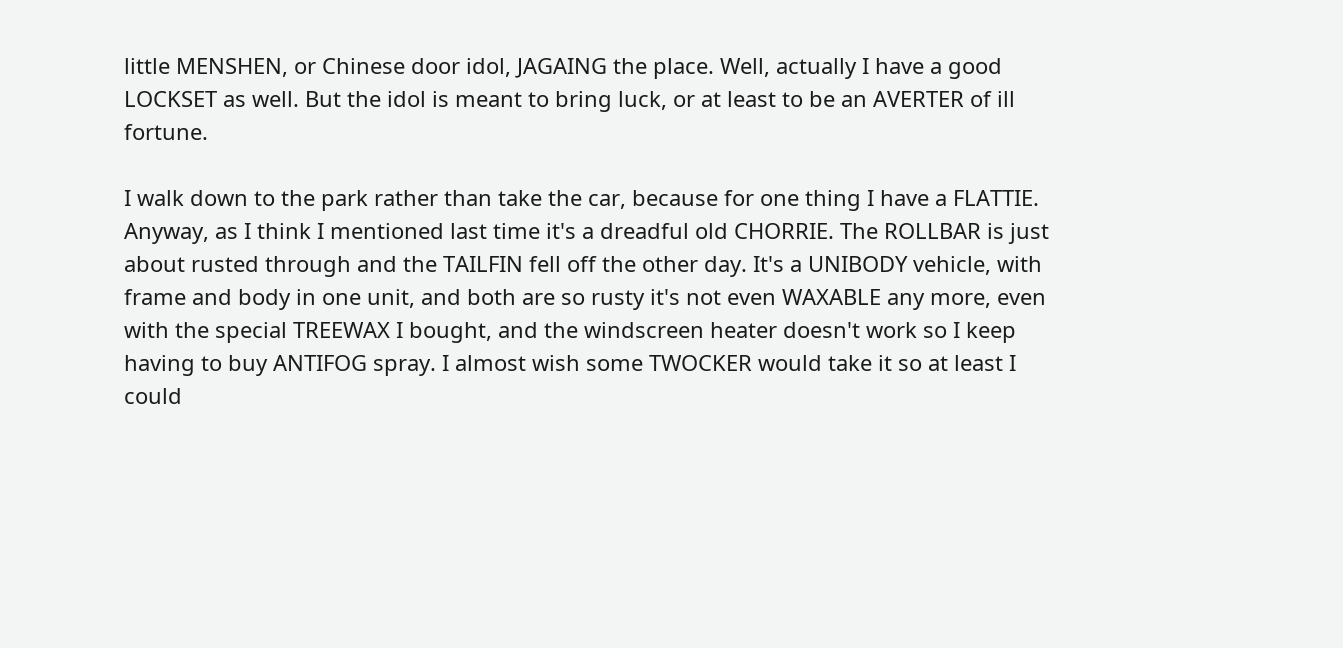little MENSHEN, or Chinese door idol, JAGAING the place. Well, actually I have a good LOCKSET as well. But the idol is meant to bring luck, or at least to be an AVERTER of ill fortune.

I walk down to the park rather than take the car, because for one thing I have a FLATTIE. Anyway, as I think I mentioned last time it's a dreadful old CHORRIE. The ROLLBAR is just about rusted through and the TAILFIN fell off the other day. It's a UNIBODY vehicle, with frame and body in one unit, and both are so rusty it's not even WAXABLE any more, even with the special TREEWAX I bought, and the windscreen heater doesn't work so I keep having to buy ANTIFOG spray. I almost wish some TWOCKER would take it so at least I could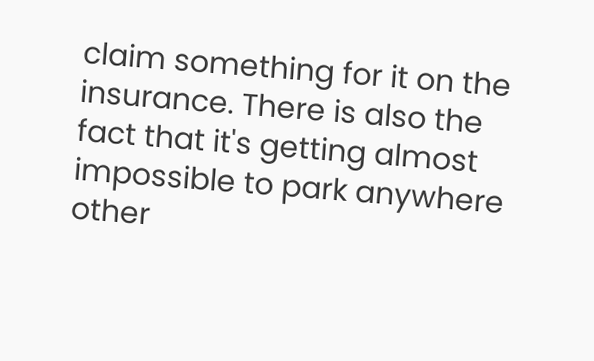claim something for it on the insurance. There is also the fact that it's getting almost impossible to park anywhere other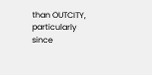than OUTCITY, particularly since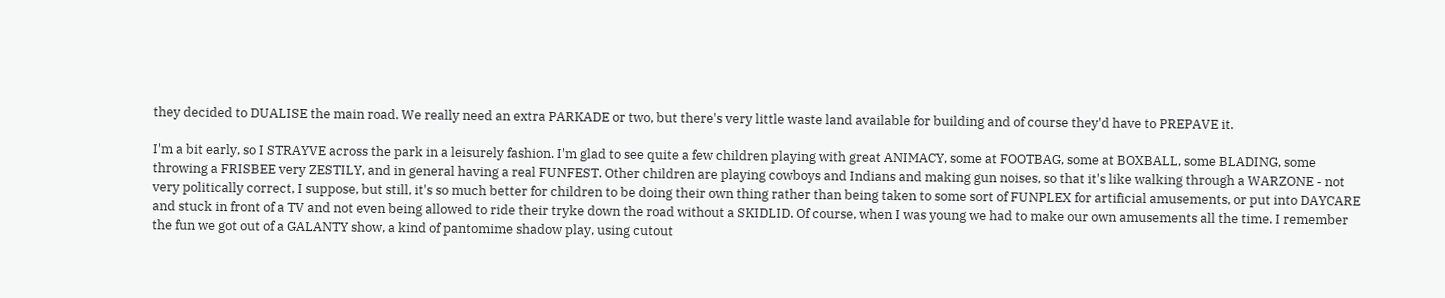they decided to DUALISE the main road. We really need an extra PARKADE or two, but there's very little waste land available for building and of course they'd have to PREPAVE it.

I'm a bit early, so I STRAYVE across the park in a leisurely fashion. I'm glad to see quite a few children playing with great ANIMACY, some at FOOTBAG, some at BOXBALL, some BLADING, some throwing a FRISBEE very ZESTILY, and in general having a real FUNFEST. Other children are playing cowboys and Indians and making gun noises, so that it's like walking through a WARZONE - not very politically correct, I suppose, but still, it's so much better for children to be doing their own thing rather than being taken to some sort of FUNPLEX for artificial amusements, or put into DAYCARE and stuck in front of a TV and not even being allowed to ride their tryke down the road without a SKIDLID. Of course, when I was young we had to make our own amusements all the time. I remember the fun we got out of a GALANTY show, a kind of pantomime shadow play, using cutout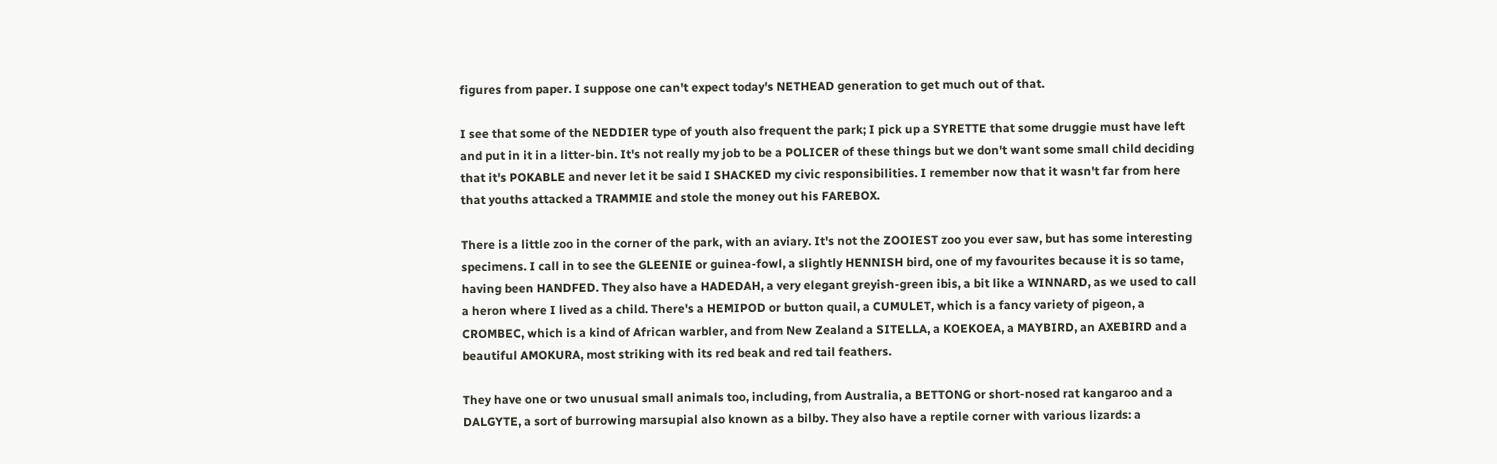figures from paper. I suppose one can't expect today's NETHEAD generation to get much out of that.

I see that some of the NEDDIER type of youth also frequent the park; I pick up a SYRETTE that some druggie must have left and put in it in a litter-bin. It's not really my job to be a POLICER of these things but we don't want some small child deciding that it's POKABLE and never let it be said I SHACKED my civic responsibilities. I remember now that it wasn't far from here that youths attacked a TRAMMIE and stole the money out his FAREBOX.

There is a little zoo in the corner of the park, with an aviary. It's not the ZOOIEST zoo you ever saw, but has some interesting specimens. I call in to see the GLEENIE or guinea-fowl, a slightly HENNISH bird, one of my favourites because it is so tame, having been HANDFED. They also have a HADEDAH, a very elegant greyish-green ibis, a bit like a WINNARD, as we used to call a heron where I lived as a child. There's a HEMIPOD or button quail, a CUMULET, which is a fancy variety of pigeon, a CROMBEC, which is a kind of African warbler, and from New Zealand a SITELLA, a KOEKOEA, a MAYBIRD, an AXEBIRD and a beautiful AMOKURA, most striking with its red beak and red tail feathers.

They have one or two unusual small animals too, including, from Australia, a BETTONG or short-nosed rat kangaroo and a DALGYTE, a sort of burrowing marsupial also known as a bilby. They also have a reptile corner with various lizards: a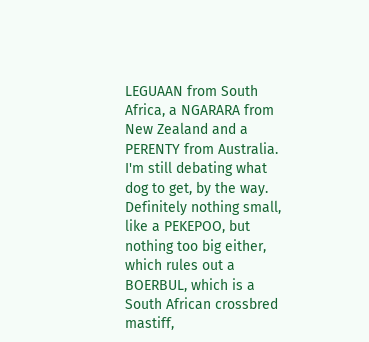LEGUAAN from South Africa, a NGARARA from New Zealand and a PERENTY from Australia. I'm still debating what dog to get, by the way. Definitely nothing small, like a PEKEPOO, but nothing too big either, which rules out a BOERBUL, which is a South African crossbred mastiff,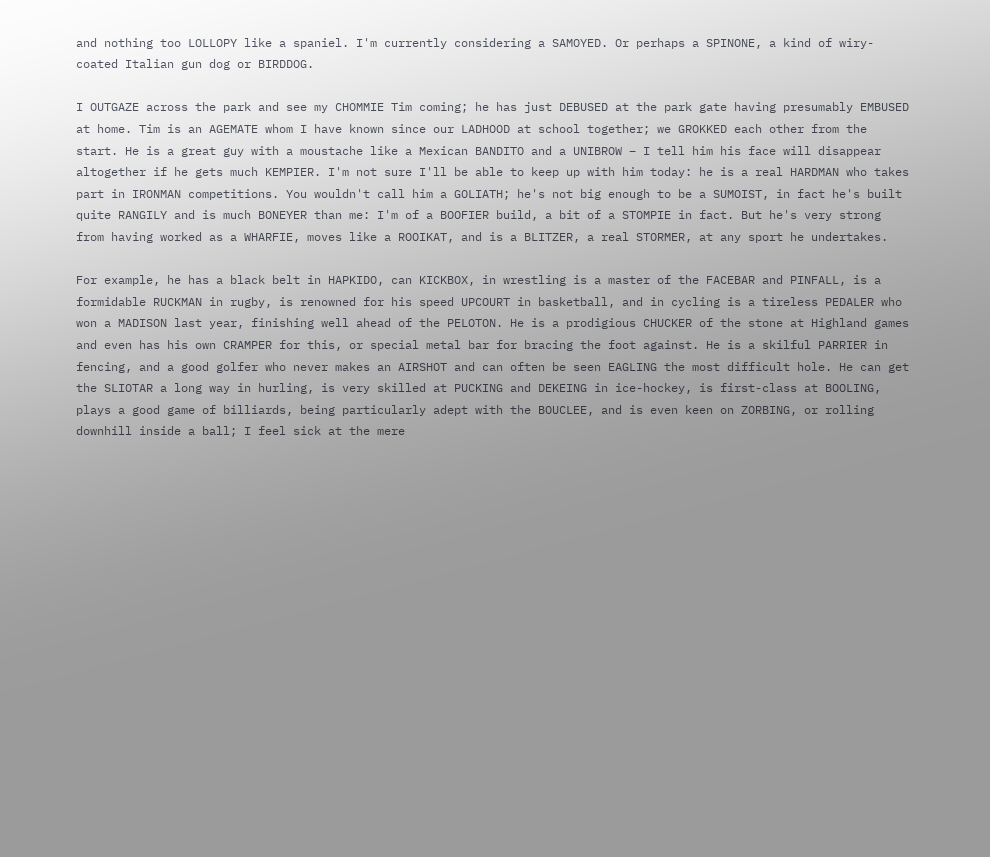and nothing too LOLLOPY like a spaniel. I'm currently considering a SAMOYED. Or perhaps a SPINONE, a kind of wiry-coated Italian gun dog or BIRDDOG.

I OUTGAZE across the park and see my CHOMMIE Tim coming; he has just DEBUSED at the park gate having presumably EMBUSED at home. Tim is an AGEMATE whom I have known since our LADHOOD at school together; we GROKKED each other from the start. He is a great guy with a moustache like a Mexican BANDITO and a UNIBROW – I tell him his face will disappear altogether if he gets much KEMPIER. I'm not sure I'll be able to keep up with him today: he is a real HARDMAN who takes part in IRONMAN competitions. You wouldn't call him a GOLIATH; he's not big enough to be a SUMOIST, in fact he's built quite RANGILY and is much BONEYER than me: I'm of a BOOFIER build, a bit of a STOMPIE in fact. But he's very strong from having worked as a WHARFIE, moves like a ROOIKAT, and is a BLITZER, a real STORMER, at any sport he undertakes.

For example, he has a black belt in HAPKIDO, can KICKBOX, in wrestling is a master of the FACEBAR and PINFALL, is a formidable RUCKMAN in rugby, is renowned for his speed UPCOURT in basketball, and in cycling is a tireless PEDALER who won a MADISON last year, finishing well ahead of the PELOTON. He is a prodigious CHUCKER of the stone at Highland games and even has his own CRAMPER for this, or special metal bar for bracing the foot against. He is a skilful PARRIER in fencing, and a good golfer who never makes an AIRSHOT and can often be seen EAGLING the most difficult hole. He can get the SLIOTAR a long way in hurling, is very skilled at PUCKING and DEKEING in ice-hockey, is first-class at BOOLING, plays a good game of billiards, being particularly adept with the BOUCLEE, and is even keen on ZORBING, or rolling downhill inside a ball; I feel sick at the mere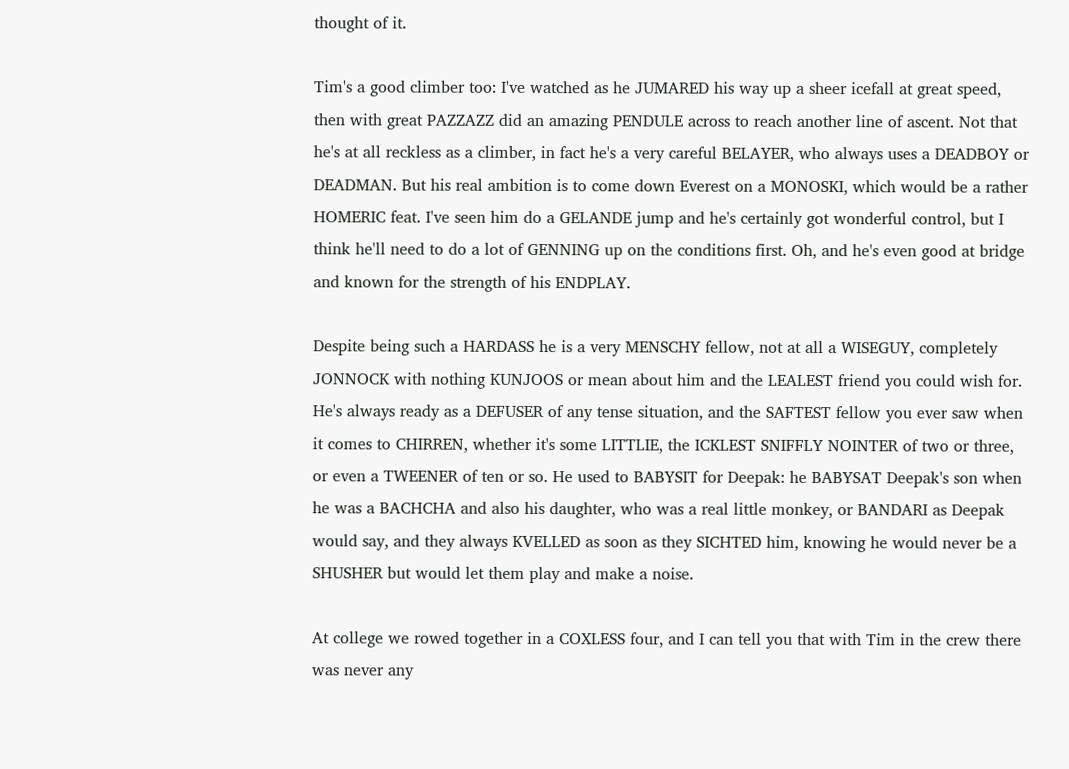thought of it.

Tim's a good climber too: I've watched as he JUMARED his way up a sheer icefall at great speed, then with great PAZZAZZ did an amazing PENDULE across to reach another line of ascent. Not that he's at all reckless as a climber, in fact he's a very careful BELAYER, who always uses a DEADBOY or DEADMAN. But his real ambition is to come down Everest on a MONOSKI, which would be a rather HOMERIC feat. I've seen him do a GELANDE jump and he's certainly got wonderful control, but I think he'll need to do a lot of GENNING up on the conditions first. Oh, and he's even good at bridge and known for the strength of his ENDPLAY.

Despite being such a HARDASS he is a very MENSCHY fellow, not at all a WISEGUY, completely JONNOCK with nothing KUNJOOS or mean about him and the LEALEST friend you could wish for. He's always ready as a DEFUSER of any tense situation, and the SAFTEST fellow you ever saw when it comes to CHIRREN, whether it's some LITTLIE, the ICKLEST SNIFFLY NOINTER of two or three, or even a TWEENER of ten or so. He used to BABYSIT for Deepak: he BABYSAT Deepak's son when he was a BACHCHA and also his daughter, who was a real little monkey, or BANDARI as Deepak would say, and they always KVELLED as soon as they SICHTED him, knowing he would never be a SHUSHER but would let them play and make a noise.

At college we rowed together in a COXLESS four, and I can tell you that with Tim in the crew there was never any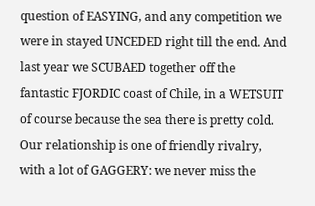question of EASYING, and any competition we were in stayed UNCEDED right till the end. And last year we SCUBAED together off the fantastic FJORDIC coast of Chile, in a WETSUIT of course because the sea there is pretty cold. Our relationship is one of friendly rivalry, with a lot of GAGGERY: we never miss the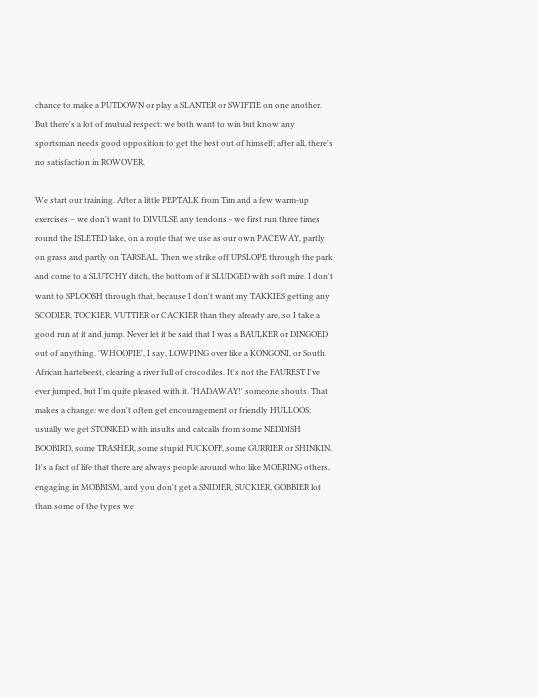chance to make a PUTDOWN or play a SLANTER or SWIFTIE on one another. But there's a lot of mutual respect: we both want to win but know any sportsman needs good opposition to get the best out of himself; after all, there's no satisfaction in ROWOVER.

We start our training. After a little PEPTALK from Tim and a few warm-up exercises – we don't want to DIVULSE any tendons - we first run three times round the ISLETED lake, on a route that we use as our own PACEWAY, partly on grass and partly on TARSEAL. Then we strike off UPSLOPE through the park and come to a SLUTCHY ditch, the bottom of it SLUDGED with soft mire. I don't want to SPLOOSH through that, because I don't want my TAKKIES getting any SCODIER, TOCKIER, VUTTIER or CACKIER than they already are, so I take a good run at it and jump. Never let it be said that I was a BAULKER or DINGOED out of anything. 'WHOOPIE', I say, LOWPING over like a KONGONI, or South African hartebeest, clearing a river full of crocodiles. It's not the FAUREST I've ever jumped, but I'm quite pleased with it. 'HADAWAY!' someone shouts. That makes a change: we don't often get encouragement or friendly HULLOOS, usually we get STONKED with insults and catcalls from some NEDDISH BOOBIRD, some TRASHER, some stupid FUCKOFF, some GURRIER or SHINKIN. It's a fact of life that there are always people around who like MOERING others, engaging in MOBBISM, and you don't get a SNIDIER, SUCKIER, GOBBIER lot than some of the types we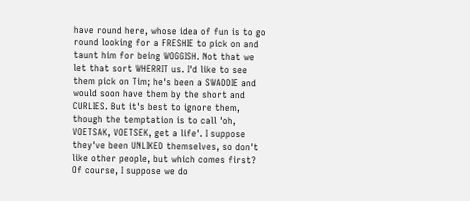have round here, whose idea of fun is to go round looking for a FRESHIE to pick on and taunt him for being WOGGISH. Not that we let that sort WHERRIT us. I'd like to see them pick on Tim; he's been a SWADDIE and would soon have them by the short and CURLIES. But it's best to ignore them, though the temptation is to call 'oh, VOETSAK, VOETSEK, get a life'. I suppose they've been UNLIKED themselves, so don't like other people, but which comes first? Of course, I suppose we do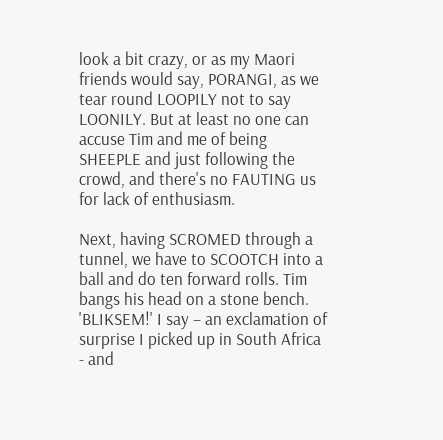look a bit crazy, or as my Maori friends would say, PORANGI, as we tear round LOOPILY not to say LOONILY. But at least no one can accuse Tim and me of being SHEEPLE and just following the crowd, and there's no FAUTING us for lack of enthusiasm.

Next, having SCROMED through a tunnel, we have to SCOOTCH into a ball and do ten forward rolls. Tim bangs his head on a stone bench. 'BLIKSEM!' I say – an exclamation of surprise I picked up in South Africa - and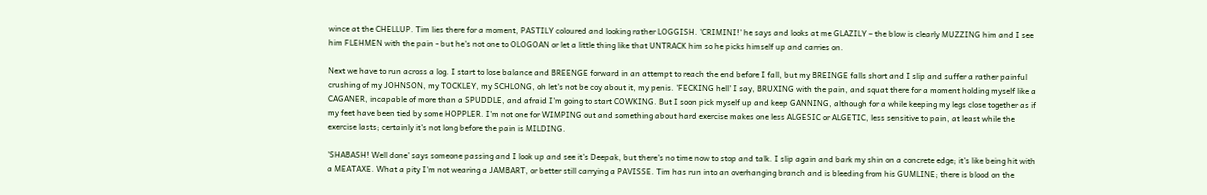wince at the CHELLUP. Tim lies there for a moment, PASTILY coloured and looking rather LOGGISH. 'CRIMINI!' he says and looks at me GLAZILY – the blow is clearly MUZZING him and I see him FLEHMEN with the pain - but he's not one to OLOGOAN or let a little thing like that UNTRACK him so he picks himself up and carries on.

Next we have to run across a log. I start to lose balance and BREENGE forward in an attempt to reach the end before I fall, but my BREINGE falls short and I slip and suffer a rather painful crushing of my JOHNSON, my TOCKLEY, my SCHLONG, oh let's not be coy about it, my penis. 'FECKING hell' I say, BRUXING with the pain, and squat there for a moment holding myself like a CAGANER, incapable of more than a SPUDDLE, and afraid I'm going to start COWKING. But I soon pick myself up and keep GANNING, although for a while keeping my legs close together as if my feet have been tied by some HOPPLER. I'm not one for WIMPING out and something about hard exercise makes one less ALGESIC or ALGETIC, less sensitive to pain, at least while the exercise lasts; certainly it's not long before the pain is MILDING.

'SHABASH! Well done' says someone passing and I look up and see it's Deepak, but there's no time now to stop and talk. I slip again and bark my shin on a concrete edge; it's like being hit with a MEATAXE. What a pity I'm not wearing a JAMBART, or better still carrying a PAVISSE. Tim has run into an overhanging branch and is bleeding from his GUMLINE; there is blood on the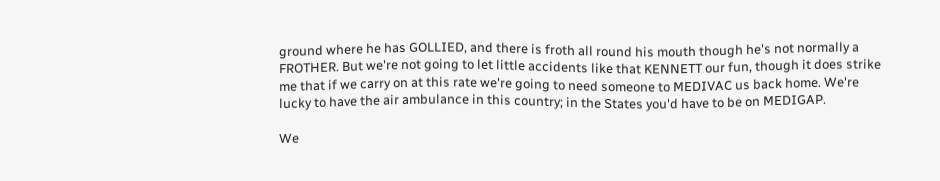ground where he has GOLLIED, and there is froth all round his mouth though he's not normally a FROTHER. But we're not going to let little accidents like that KENNETT our fun, though it does strike me that if we carry on at this rate we're going to need someone to MEDIVAC us back home. We're lucky to have the air ambulance in this country; in the States you'd have to be on MEDIGAP.

We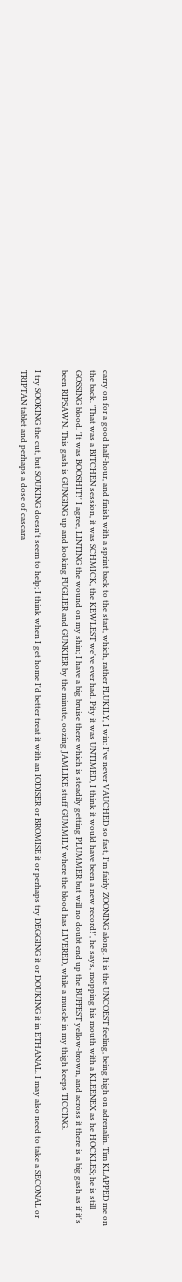carry on for a good half-hour, and finish with a sprint back to the start, which, rather FLUKILY, I win: I've never VAUCHED so fast, I'm fairly ZOONING along. It is the UNCOEST feeling, being high on adrenalin. Tim KLAPPED me on the back. 'That was a BITCHEN session, it was SCHMICK, the KEWLEST we've ever had. Pity it was UNTIMED, I think it would have been a new record!', he says, mopping his mouth with a KLEENEX as he HOCKLES; he is still GOSSING blood. 'It was BOOSHIT!' I agree, LINTING the wound on my shin; I have a big bruise there which is steadily getting PLUMMER but will no doubt end up the BUFFEST yellow-brown, and across it there is a big gash as if it's been RIPSAWN. This gash is GUNGING up and looking FUGLIER and GUNKIER by the minute, oozing JAMLIKE stuff GUMMILY where the blood has LIVERED, while a muscle in my thigh keeps TICCING.

I try SOOKING the cut, but SOUKING doesn't seem to help; I think when I get home I'd better treat it with an IODISER or BROMISE it or perhaps try DEGGING it or DOUKING it in ETHANAL. I may also need to take a SECONAL or TRIPTAN tablet and perhaps a dose of cascara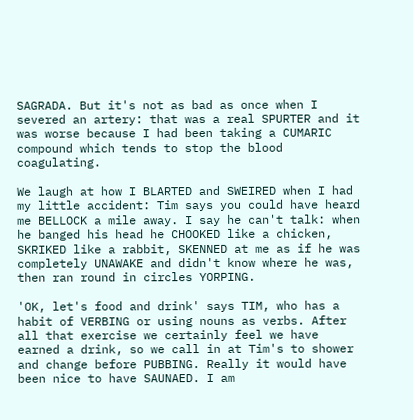SAGRADA. But it's not as bad as once when I severed an artery: that was a real SPURTER and it was worse because I had been taking a CUMARIC compound which tends to stop the blood coagulating.

We laugh at how I BLARTED and SWEIRED when I had my little accident: Tim says you could have heard me BELLOCK a mile away. I say he can't talk: when he banged his head he CHOOKED like a chicken, SKRIKED like a rabbit, SKENNED at me as if he was completely UNAWAKE and didn't know where he was, then ran round in circles YORPING.

'OK, let's food and drink' says TIM, who has a habit of VERBING or using nouns as verbs. After all that exercise we certainly feel we have earned a drink, so we call in at Tim's to shower and change before PUBBING. Really it would have been nice to have SAUNAED. I am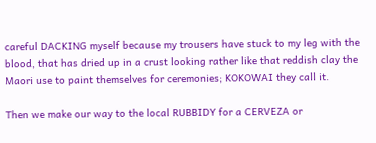careful DACKING myself because my trousers have stuck to my leg with the blood, that has dried up in a crust looking rather like that reddish clay the Maori use to paint themselves for ceremonies; KOKOWAI they call it.

Then we make our way to the local RUBBIDY for a CERVEZA or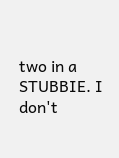two in a STUBBIE. I don't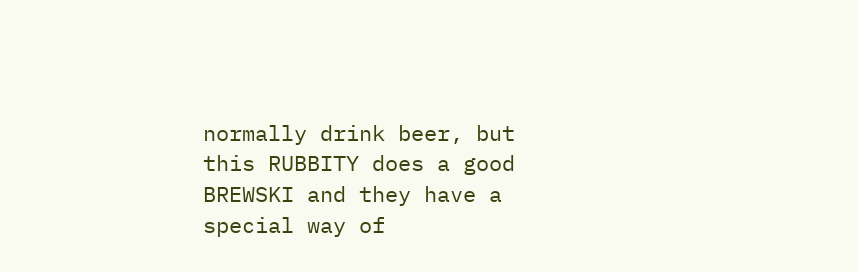normally drink beer, but this RUBBITY does a good BREWSKI and they have a special way of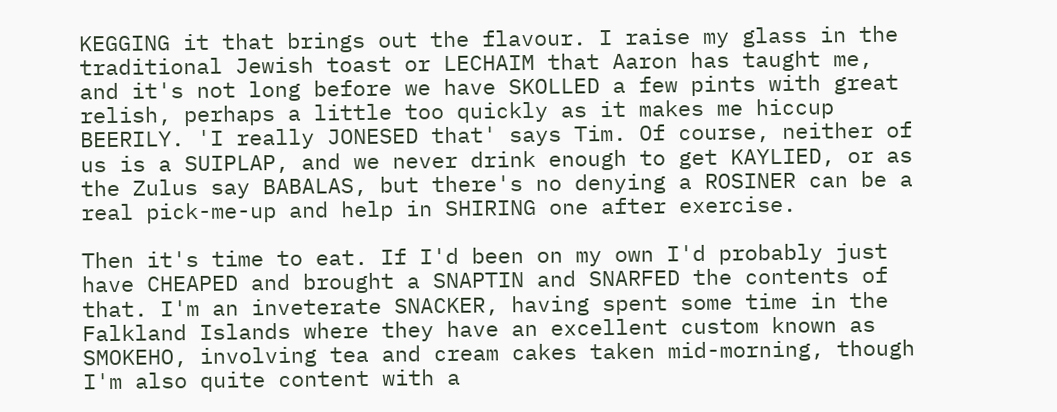KEGGING it that brings out the flavour. I raise my glass in the traditional Jewish toast or LECHAIM that Aaron has taught me, and it's not long before we have SKOLLED a few pints with great relish, perhaps a little too quickly as it makes me hiccup BEERILY. 'I really JONESED that' says Tim. Of course, neither of us is a SUIPLAP, and we never drink enough to get KAYLIED, or as the Zulus say BABALAS, but there's no denying a ROSINER can be a real pick-me-up and help in SHIRING one after exercise.

Then it's time to eat. If I'd been on my own I'd probably just have CHEAPED and brought a SNAPTIN and SNARFED the contents of that. I'm an inveterate SNACKER, having spent some time in the Falkland Islands where they have an excellent custom known as SMOKEHO, involving tea and cream cakes taken mid-morning, though I'm also quite content with a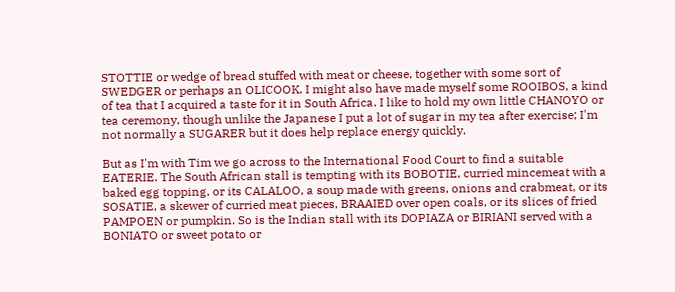STOTTIE or wedge of bread stuffed with meat or cheese, together with some sort of SWEDGER or perhaps an OLICOOK. I might also have made myself some ROOIBOS, a kind of tea that I acquired a taste for it in South Africa. I like to hold my own little CHANOYO or tea ceremony, though unlike the Japanese I put a lot of sugar in my tea after exercise; I'm not normally a SUGARER but it does help replace energy quickly.

But as I'm with Tim we go across to the International Food Court to find a suitable EATERIE. The South African stall is tempting with its BOBOTIE, curried mincemeat with a baked egg topping, or its CALALOO, a soup made with greens, onions and crabmeat, or its SOSATIE, a skewer of curried meat pieces, BRAAIED over open coals, or its slices of fried PAMPOEN or pumpkin. So is the Indian stall with its DOPIAZA or BIRIANI served with a BONIATO or sweet potato or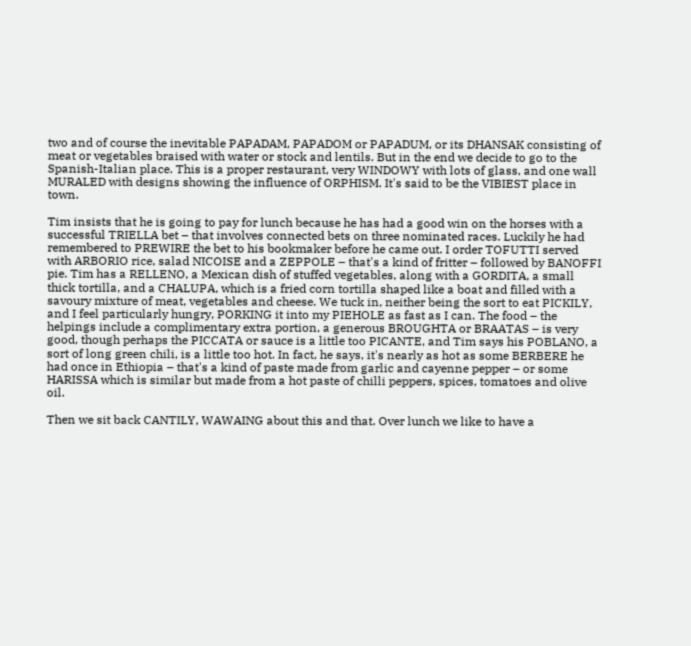two and of course the inevitable PAPADAM, PAPADOM or PAPADUM, or its DHANSAK consisting of meat or vegetables braised with water or stock and lentils. But in the end we decide to go to the Spanish-Italian place. This is a proper restaurant, very WINDOWY with lots of glass, and one wall MURALED with designs showing the influence of ORPHISM. It's said to be the VIBIEST place in town.

Tim insists that he is going to pay for lunch because he has had a good win on the horses with a successful TRIELLA bet – that involves connected bets on three nominated races. Luckily he had remembered to PREWIRE the bet to his bookmaker before he came out. I order TOFUTTI served with ARBORIO rice, salad NICOISE and a ZEPPOLE – that's a kind of fritter – followed by BANOFFI pie. Tim has a RELLENO, a Mexican dish of stuffed vegetables, along with a GORDITA, a small thick tortilla, and a CHALUPA, which is a fried corn tortilla shaped like a boat and filled with a savoury mixture of meat, vegetables and cheese. We tuck in, neither being the sort to eat PICKILY, and I feel particularly hungry, PORKING it into my PIEHOLE as fast as I can. The food – the helpings include a complimentary extra portion, a generous BROUGHTA or BRAATAS – is very good, though perhaps the PICCATA or sauce is a little too PICANTE, and Tim says his POBLANO, a sort of long green chili, is a little too hot. In fact, he says, it's nearly as hot as some BERBERE he had once in Ethiopia – that's a kind of paste made from garlic and cayenne pepper – or some HARISSA which is similar but made from a hot paste of chilli peppers, spices, tomatoes and olive oil.

Then we sit back CANTILY, WAWAING about this and that. Over lunch we like to have a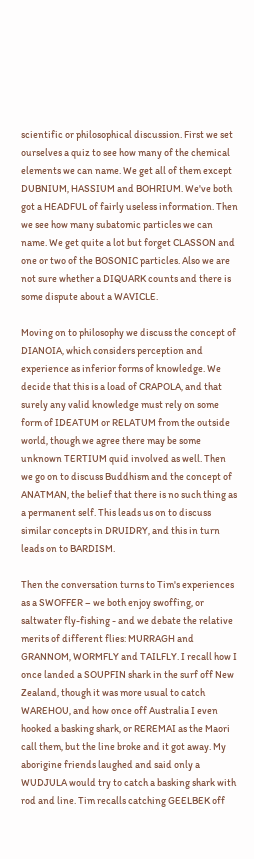scientific or philosophical discussion. First we set ourselves a quiz to see how many of the chemical elements we can name. We get all of them except DUBNIUM, HASSIUM and BOHRIUM. We've both got a HEADFUL of fairly useless information. Then we see how many subatomic particles we can name. We get quite a lot but forget CLASSON and one or two of the BOSONIC particles. Also we are not sure whether a DIQUARK counts and there is some dispute about a WAVICLE.

Moving on to philosophy we discuss the concept of DIANOIA, which considers perception and experience as inferior forms of knowledge. We decide that this is a load of CRAPOLA, and that surely any valid knowledge must rely on some form of IDEATUM or RELATUM from the outside world, though we agree there may be some unknown TERTIUM quid involved as well. Then we go on to discuss Buddhism and the concept of ANATMAN, the belief that there is no such thing as a permanent self. This leads us on to discuss similar concepts in DRUIDRY, and this in turn leads on to BARDISM.

Then the conversation turns to Tim's experiences as a SWOFFER – we both enjoy swoffing, or saltwater fly-fishing - and we debate the relative merits of different flies: MURRAGH and GRANNOM, WORMFLY and TAILFLY. I recall how I once landed a SOUPFIN shark in the surf off New Zealand, though it was more usual to catch WAREHOU, and how once off Australia I even hooked a basking shark, or REREMAI as the Maori call them, but the line broke and it got away. My aborigine friends laughed and said only a WUDJULA would try to catch a basking shark with rod and line. Tim recalls catching GEELBEK off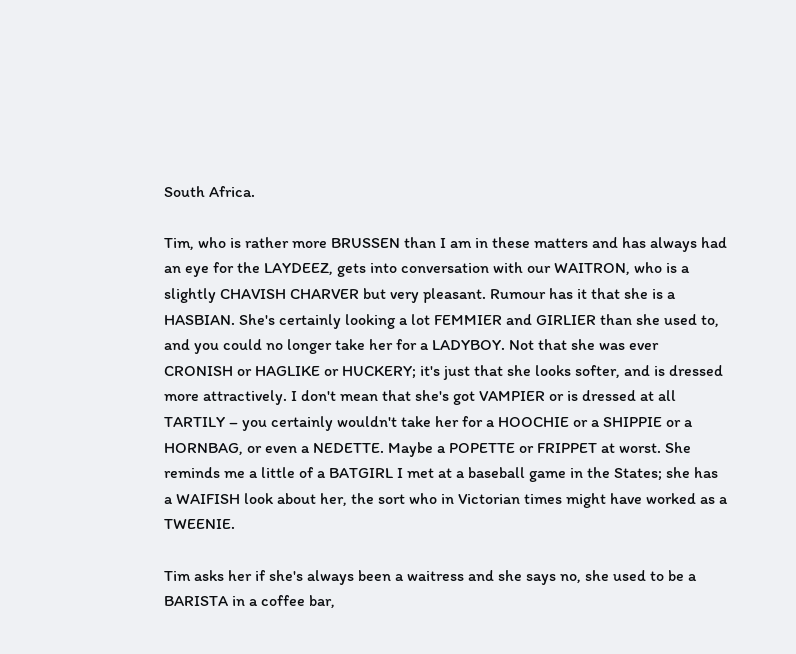South Africa.

Tim, who is rather more BRUSSEN than I am in these matters and has always had an eye for the LAYDEEZ, gets into conversation with our WAITRON, who is a slightly CHAVISH CHARVER but very pleasant. Rumour has it that she is a HASBIAN. She's certainly looking a lot FEMMIER and GIRLIER than she used to, and you could no longer take her for a LADYBOY. Not that she was ever CRONISH or HAGLIKE or HUCKERY; it's just that she looks softer, and is dressed more attractively. I don't mean that she's got VAMPIER or is dressed at all TARTILY – you certainly wouldn't take her for a HOOCHIE or a SHIPPIE or a HORNBAG, or even a NEDETTE. Maybe a POPETTE or FRIPPET at worst. She reminds me a little of a BATGIRL I met at a baseball game in the States; she has a WAIFISH look about her, the sort who in Victorian times might have worked as a TWEENIE.

Tim asks her if she's always been a waitress and she says no, she used to be a BARISTA in a coffee bar,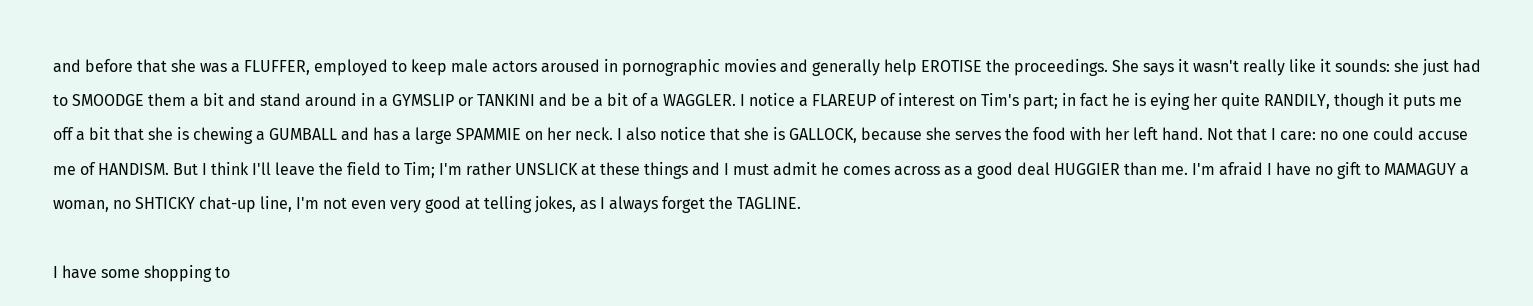and before that she was a FLUFFER, employed to keep male actors aroused in pornographic movies and generally help EROTISE the proceedings. She says it wasn't really like it sounds: she just had to SMOODGE them a bit and stand around in a GYMSLIP or TANKINI and be a bit of a WAGGLER. I notice a FLAREUP of interest on Tim's part; in fact he is eying her quite RANDILY, though it puts me off a bit that she is chewing a GUMBALL and has a large SPAMMIE on her neck. I also notice that she is GALLOCK, because she serves the food with her left hand. Not that I care: no one could accuse me of HANDISM. But I think I'll leave the field to Tim; I'm rather UNSLICK at these things and I must admit he comes across as a good deal HUGGIER than me. I'm afraid I have no gift to MAMAGUY a woman, no SHTICKY chat-up line, I'm not even very good at telling jokes, as I always forget the TAGLINE.

I have some shopping to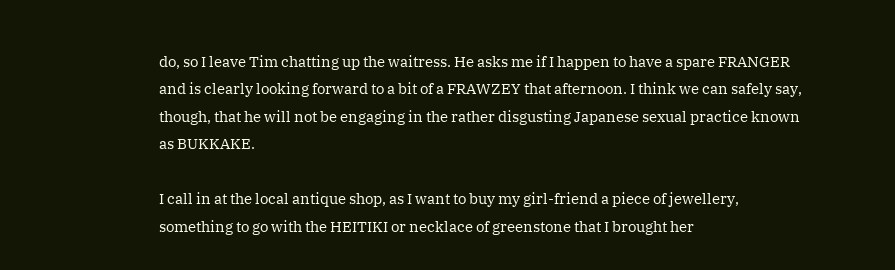do, so I leave Tim chatting up the waitress. He asks me if I happen to have a spare FRANGER and is clearly looking forward to a bit of a FRAWZEY that afternoon. I think we can safely say, though, that he will not be engaging in the rather disgusting Japanese sexual practice known as BUKKAKE.

I call in at the local antique shop, as I want to buy my girl-friend a piece of jewellery, something to go with the HEITIKI or necklace of greenstone that I brought her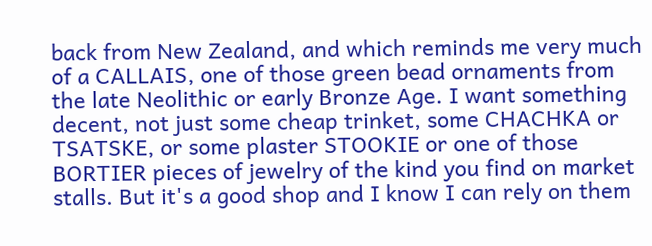back from New Zealand, and which reminds me very much of a CALLAIS, one of those green bead ornaments from the late Neolithic or early Bronze Age. I want something decent, not just some cheap trinket, some CHACHKA or TSATSKE, or some plaster STOOKIE or one of those BORTIER pieces of jewelry of the kind you find on market stalls. But it's a good shop and I know I can rely on them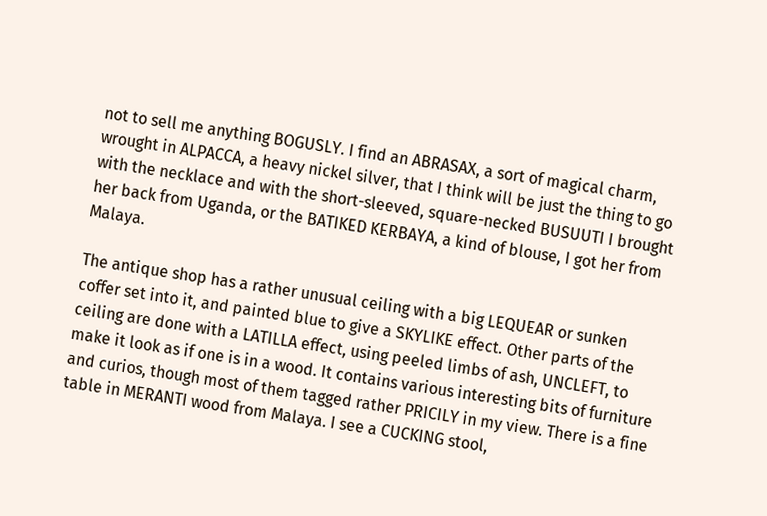not to sell me anything BOGUSLY. I find an ABRASAX, a sort of magical charm, wrought in ALPACCA, a heavy nickel silver, that I think will be just the thing to go with the necklace and with the short-sleeved, square-necked BUSUUTI I brought her back from Uganda, or the BATIKED KERBAYA, a kind of blouse, I got her from Malaya.

The antique shop has a rather unusual ceiling with a big LEQUEAR or sunken coffer set into it, and painted blue to give a SKYLIKE effect. Other parts of the ceiling are done with a LATILLA effect, using peeled limbs of ash, UNCLEFT, to make it look as if one is in a wood. It contains various interesting bits of furniture and curios, though most of them tagged rather PRICILY in my view. There is a fine table in MERANTI wood from Malaya. I see a CUCKING stool,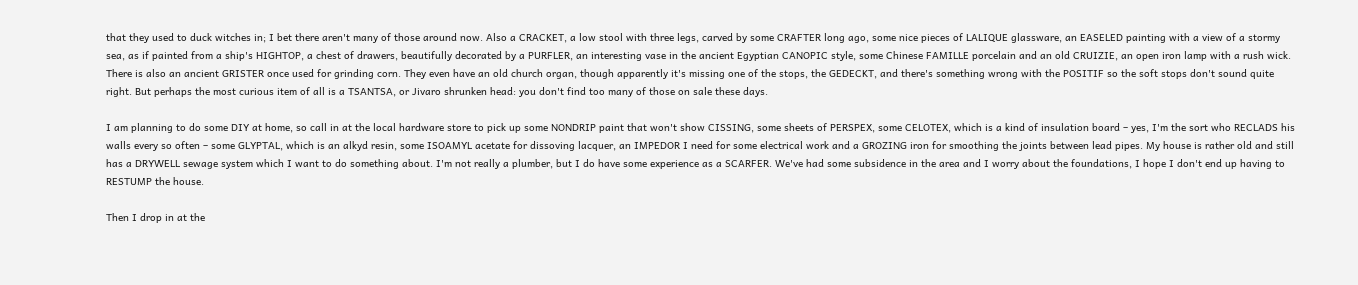that they used to duck witches in; I bet there aren't many of those around now. Also a CRACKET, a low stool with three legs, carved by some CRAFTER long ago, some nice pieces of LALIQUE glassware, an EASELED painting with a view of a stormy sea, as if painted from a ship's HIGHTOP, a chest of drawers, beautifully decorated by a PURFLER, an interesting vase in the ancient Egyptian CANOPIC style, some Chinese FAMILLE porcelain and an old CRUIZIE, an open iron lamp with a rush wick. There is also an ancient GRISTER once used for grinding corn. They even have an old church organ, though apparently it's missing one of the stops, the GEDECKT, and there's something wrong with the POSITIF so the soft stops don't sound quite right. But perhaps the most curious item of all is a TSANTSA, or Jivaro shrunken head: you don't find too many of those on sale these days.

I am planning to do some DIY at home, so call in at the local hardware store to pick up some NONDRIP paint that won't show CISSING, some sheets of PERSPEX, some CELOTEX, which is a kind of insulation board – yes, I'm the sort who RECLADS his walls every so often – some GLYPTAL, which is an alkyd resin, some ISOAMYL acetate for dissoving lacquer, an IMPEDOR I need for some electrical work and a GROZING iron for smoothing the joints between lead pipes. My house is rather old and still has a DRYWELL sewage system which I want to do something about. I'm not really a plumber, but I do have some experience as a SCARFER. We've had some subsidence in the area and I worry about the foundations, I hope I don't end up having to RESTUMP the house.

Then I drop in at the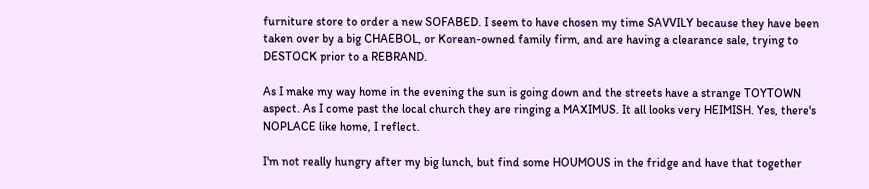furniture store to order a new SOFABED. I seem to have chosen my time SAVVILY because they have been taken over by a big CHAEBOL, or Korean-owned family firm, and are having a clearance sale, trying to DESTOCK prior to a REBRAND.

As I make my way home in the evening the sun is going down and the streets have a strange TOYTOWN aspect. As I come past the local church they are ringing a MAXIMUS. It all looks very HEIMISH. Yes, there's NOPLACE like home, I reflect.

I'm not really hungry after my big lunch, but find some HOUMOUS in the fridge and have that together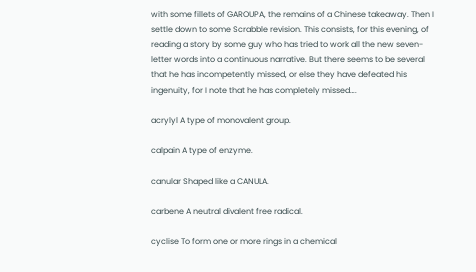with some fillets of GAROUPA, the remains of a Chinese takeaway. Then I settle down to some Scrabble revision. This consists, for this evening, of reading a story by some guy who has tried to work all the new seven-letter words into a continuous narrative. But there seems to be several that he has incompetently missed, or else they have defeated his ingenuity, for I note that he has completely missed….

acrylyl A type of monovalent group.

calpain A type of enzyme.

canular Shaped like a CANULA.

carbene A neutral divalent free radical.

cyclise To form one or more rings in a chemical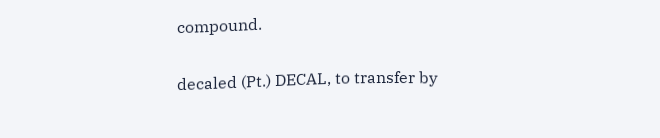compound.

decaled (Pt.) DECAL, to transfer by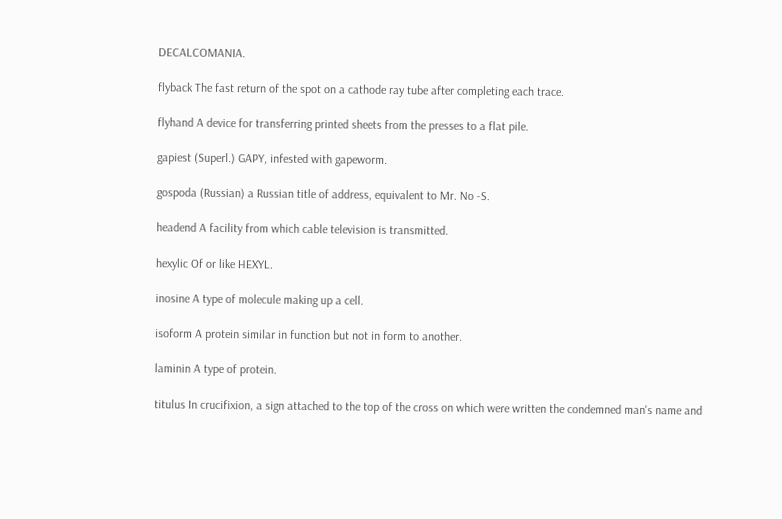DECALCOMANIA.

flyback The fast return of the spot on a cathode ray tube after completing each trace.

flyhand A device for transferring printed sheets from the presses to a flat pile.

gapiest (Superl.) GAPY, infested with gapeworm.

gospoda (Russian) a Russian title of address, equivalent to Mr. No -S.

headend A facility from which cable television is transmitted.

hexylic Of or like HEXYL.

inosine A type of molecule making up a cell.

isoform A protein similar in function but not in form to another.

laminin A type of protein.

titulus In crucifixion, a sign attached to the top of the cross on which were written the condemned man's name and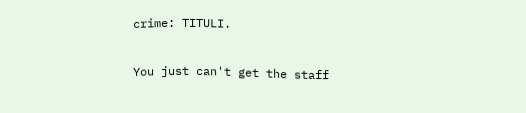crime: TITULI.

You just can't get the staff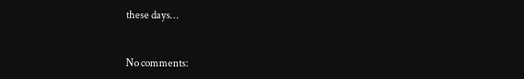these days…


No comments: